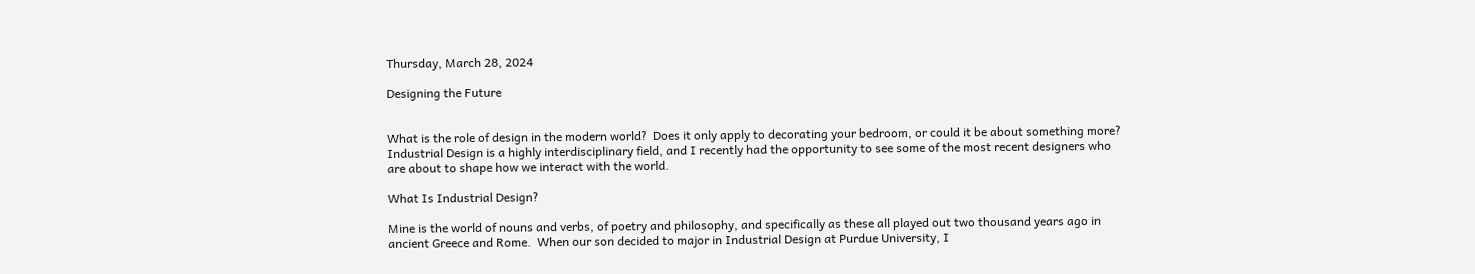Thursday, March 28, 2024

Designing the Future


What is the role of design in the modern world?  Does it only apply to decorating your bedroom, or could it be about something more?  Industrial Design is a highly interdisciplinary field, and I recently had the opportunity to see some of the most recent designers who are about to shape how we interact with the world.

What Is Industrial Design?

Mine is the world of nouns and verbs, of poetry and philosophy, and specifically as these all played out two thousand years ago in ancient Greece and Rome.  When our son decided to major in Industrial Design at Purdue University, I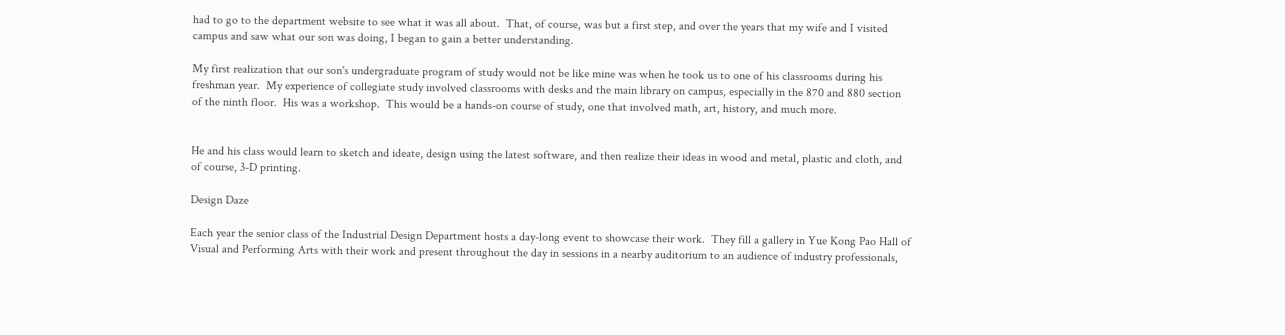had to go to the department website to see what it was all about.  That, of course, was but a first step, and over the years that my wife and I visited campus and saw what our son was doing, I began to gain a better understanding.

My first realization that our son's undergraduate program of study would not be like mine was when he took us to one of his classrooms during his freshman year.  My experience of collegiate study involved classrooms with desks and the main library on campus, especially in the 870 and 880 section of the ninth floor.  His was a workshop.  This would be a hands-on course of study, one that involved math, art, history, and much more.


He and his class would learn to sketch and ideate, design using the latest software, and then realize their ideas in wood and metal, plastic and cloth, and of course, 3-D printing.

Design Daze

Each year the senior class of the Industrial Design Department hosts a day-long event to showcase their work.  They fill a gallery in Yue Kong Pao Hall of Visual and Performing Arts with their work and present throughout the day in sessions in a nearby auditorium to an audience of industry professionals,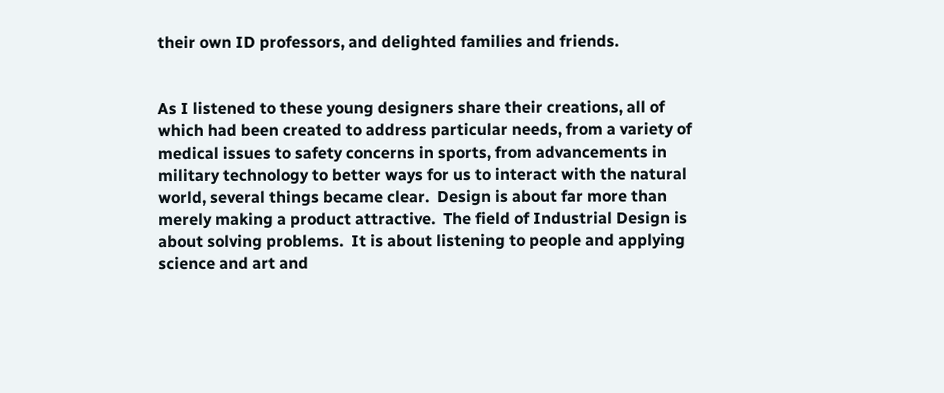their own ID professors, and delighted families and friends.


As I listened to these young designers share their creations, all of which had been created to address particular needs, from a variety of medical issues to safety concerns in sports, from advancements in military technology to better ways for us to interact with the natural world, several things became clear.  Design is about far more than merely making a product attractive.  The field of Industrial Design is about solving problems.  It is about listening to people and applying science and art and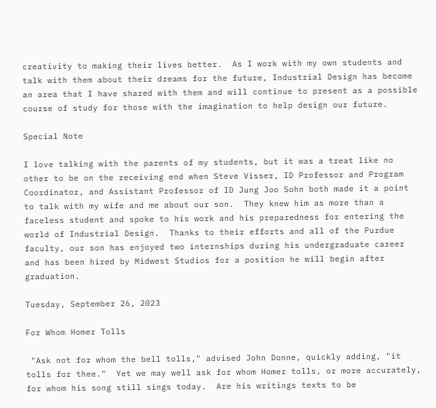creativity to making their lives better.  As I work with my own students and talk with them about their dreams for the future, Industrial Design has become an area that I have shared with them and will continue to present as a possible course of study for those with the imagination to help design our future.

Special Note

I love talking with the parents of my students, but it was a treat like no other to be on the receiving end when Steve Visser, ID Professor and Program Coordinator, and Assistant Professor of ID Jung Joo Sohn both made it a point to talk with my wife and me about our son.  They knew him as more than a faceless student and spoke to his work and his preparedness for entering the world of Industrial Design.  Thanks to their efforts and all of the Purdue faculty, our son has enjoyed two internships during his undergraduate career and has been hired by Midwest Studios for a position he will begin after graduation.

Tuesday, September 26, 2023

For Whom Homer Tolls

 "Ask not for whom the bell tolls," advised John Donne, quickly adding, "it tolls for thee."  Yet we may well ask for whom Homer tolls, or more accurately, for whom his song still sings today.  Are his writings texts to be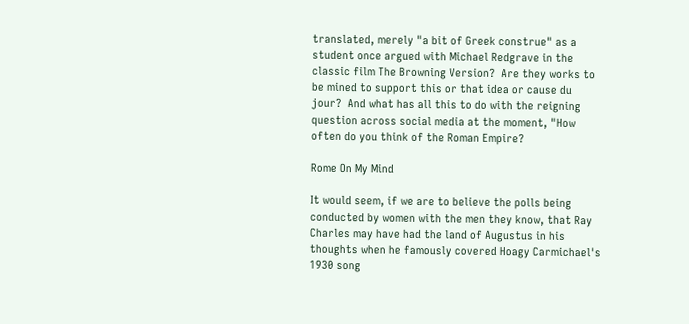translated, merely "a bit of Greek construe" as a student once argued with Michael Redgrave in the classic film The Browning Version?  Are they works to be mined to support this or that idea or cause du jour?  And what has all this to do with the reigning question across social media at the moment, "How often do you think of the Roman Empire?

Rome On My Mind

It would seem, if we are to believe the polls being conducted by women with the men they know, that Ray Charles may have had the land of Augustus in his thoughts when he famously covered Hoagy Carmichael's 1930 song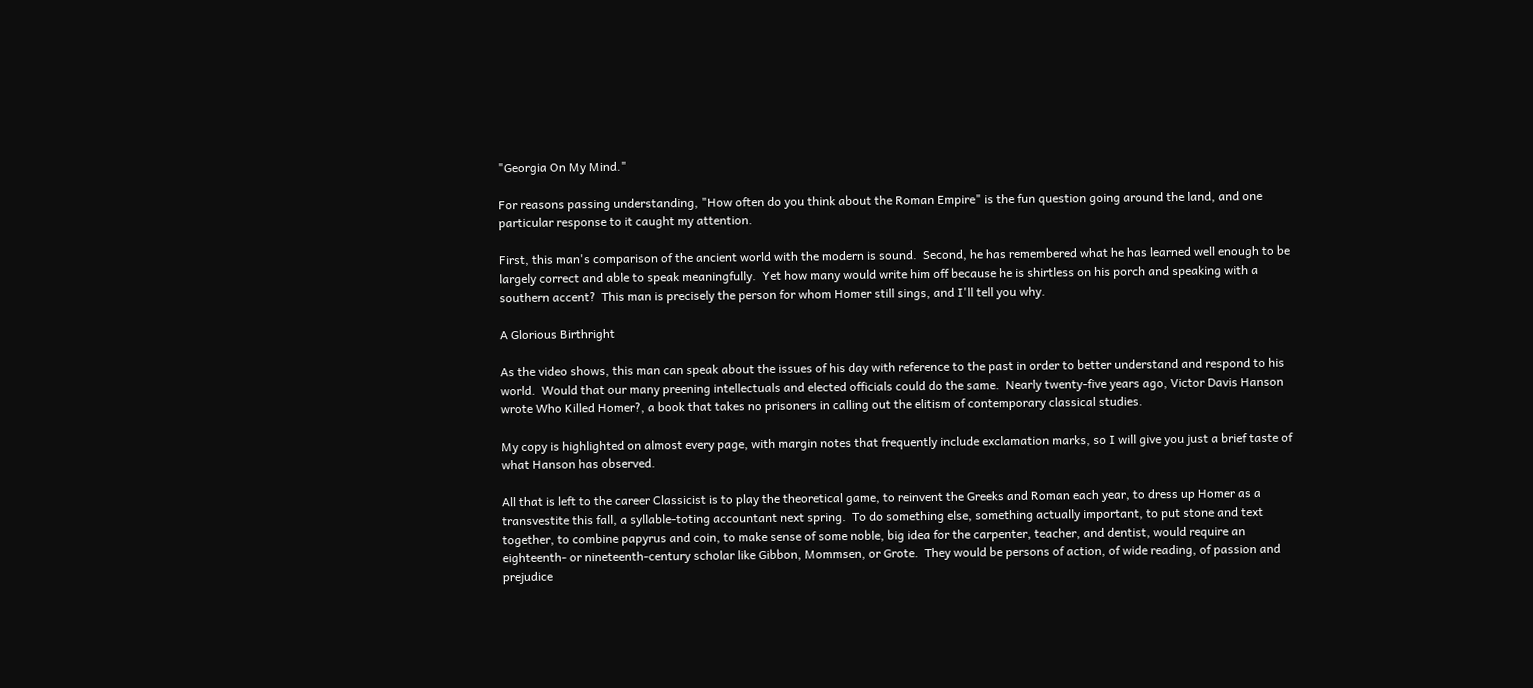"Georgia On My Mind."

For reasons passing understanding, "How often do you think about the Roman Empire" is the fun question going around the land, and one particular response to it caught my attention.

First, this man's comparison of the ancient world with the modern is sound.  Second, he has remembered what he has learned well enough to be largely correct and able to speak meaningfully.  Yet how many would write him off because he is shirtless on his porch and speaking with a southern accent?  This man is precisely the person for whom Homer still sings, and I'll tell you why.

A Glorious Birthright

As the video shows, this man can speak about the issues of his day with reference to the past in order to better understand and respond to his world.  Would that our many preening intellectuals and elected officials could do the same.  Nearly twenty-five years ago, Victor Davis Hanson wrote Who Killed Homer?, a book that takes no prisoners in calling out the elitism of contemporary classical studies.

My copy is highlighted on almost every page, with margin notes that frequently include exclamation marks, so I will give you just a brief taste of what Hanson has observed.

All that is left to the career Classicist is to play the theoretical game, to reinvent the Greeks and Roman each year, to dress up Homer as a transvestite this fall, a syllable-toting accountant next spring.  To do something else, something actually important, to put stone and text together, to combine papyrus and coin, to make sense of some noble, big idea for the carpenter, teacher, and dentist, would require an eighteenth- or nineteenth-century scholar like Gibbon, Mommsen, or Grote.  They would be persons of action, of wide reading, of passion and prejudice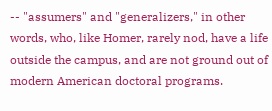-- "assumers" and "generalizers," in other words, who, like Homer, rarely nod, have a life outside the campus, and are not ground out of modern American doctoral programs.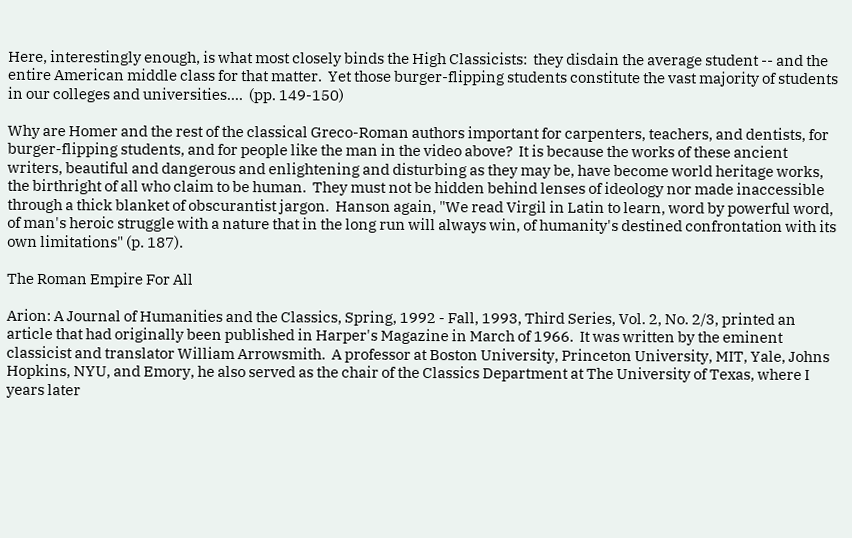Here, interestingly enough, is what most closely binds the High Classicists:  they disdain the average student -- and the entire American middle class for that matter.  Yet those burger-flipping students constitute the vast majority of students in our colleges and universities....  (pp. 149-150)

Why are Homer and the rest of the classical Greco-Roman authors important for carpenters, teachers, and dentists, for burger-flipping students, and for people like the man in the video above?  It is because the works of these ancient writers, beautiful and dangerous and enlightening and disturbing as they may be, have become world heritage works, the birthright of all who claim to be human.  They must not be hidden behind lenses of ideology nor made inaccessible through a thick blanket of obscurantist jargon.  Hanson again, "We read Virgil in Latin to learn, word by powerful word, of man's heroic struggle with a nature that in the long run will always win, of humanity's destined confrontation with its own limitations" (p. 187).

The Roman Empire For All

Arion: A Journal of Humanities and the Classics, Spring, 1992 - Fall, 1993, Third Series, Vol. 2, No. 2/3, printed an article that had originally been published in Harper's Magazine in March of 1966.  It was written by the eminent classicist and translator William Arrowsmith.  A professor at Boston University, Princeton University, MIT, Yale, Johns Hopkins, NYU, and Emory, he also served as the chair of the Classics Department at The University of Texas, where I years later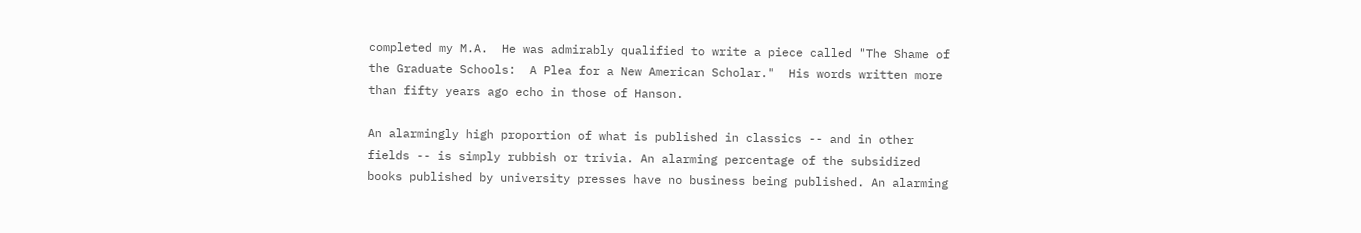completed my M.A.  He was admirably qualified to write a piece called "The Shame of the Graduate Schools:  A Plea for a New American Scholar."  His words written more than fifty years ago echo in those of Hanson.

An alarmingly high proportion of what is published in classics -- and in other fields -- is simply rubbish or trivia. An alarming percentage of the subsidized books published by university presses have no business being published. An alarming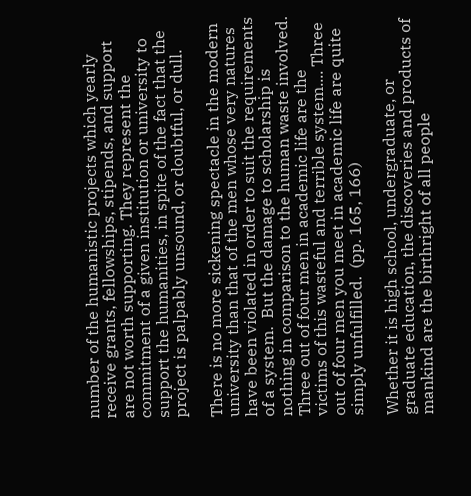number of the humanistic projects which yearly receive grants, fellowships, stipends, and support are not worth supporting. They represent the commitment of a given institution or university to support the humanities, in spite of the fact that the project is palpably unsound, or doubtful, or dull.

There is no more sickening spectacle in the modern university than that of the men whose very natures have been violated in order to suit the requirements of a system.  But the damage to scholarship is nothing in comparison to the human waste involved.  Three out of four men in academic life are the victims of this wasteful and terrible system.... Three out of four men you meet in academic life are quite simply unfulfilled.  (pp. 165, 166)

Whether it is high school, undergraduate, or graduate education, the discoveries and products of mankind are the birthright of all people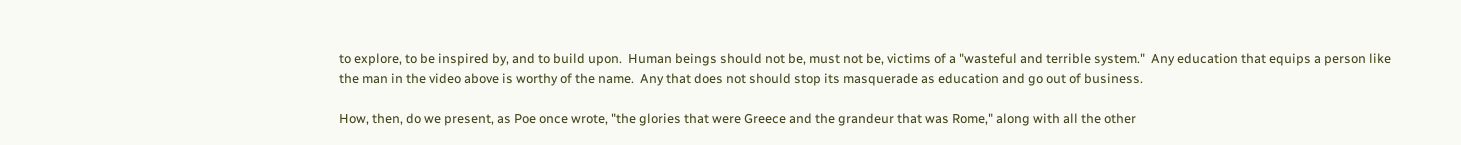to explore, to be inspired by, and to build upon.  Human beings should not be, must not be, victims of a "wasteful and terrible system."  Any education that equips a person like the man in the video above is worthy of the name.  Any that does not should stop its masquerade as education and go out of business.

How, then, do we present, as Poe once wrote, "the glories that were Greece and the grandeur that was Rome," along with all the other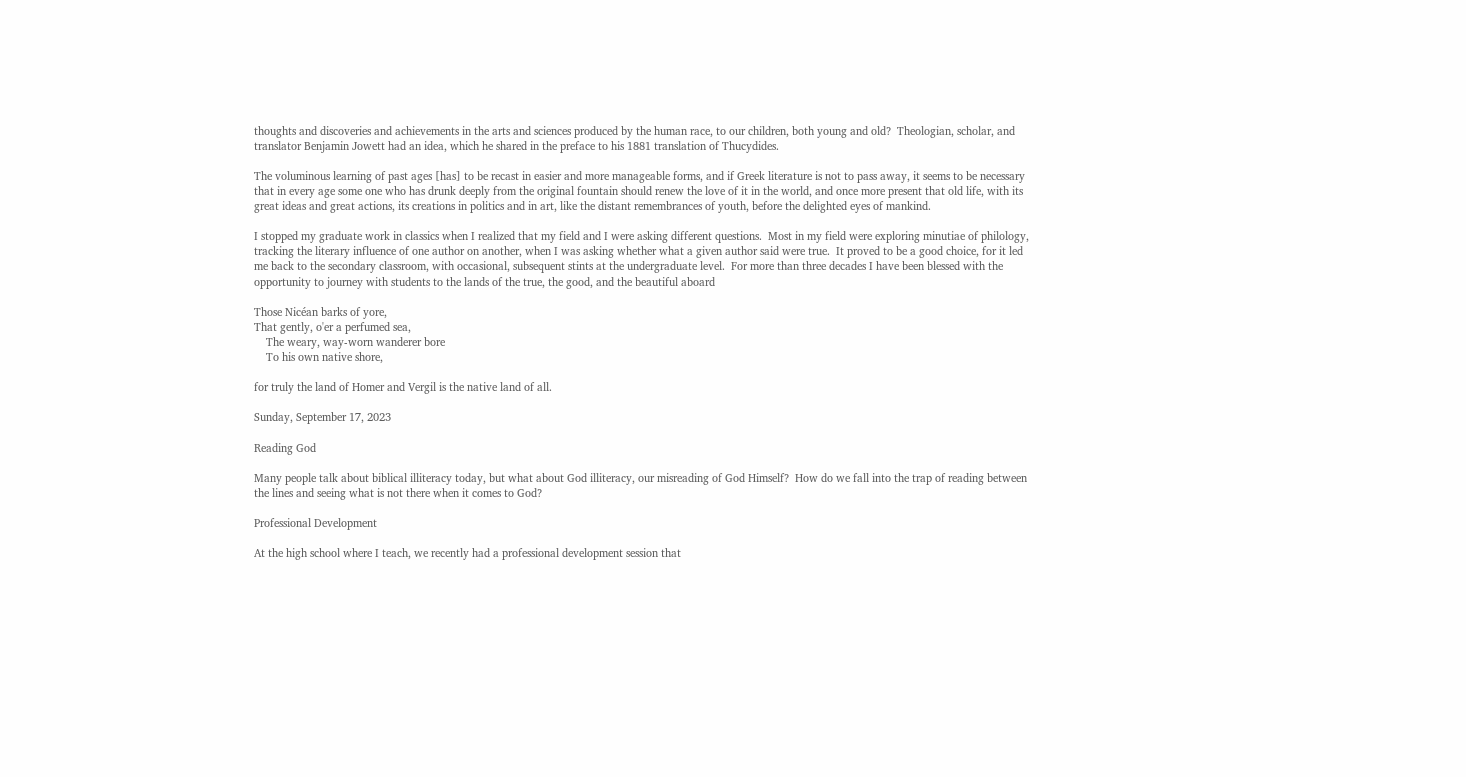thoughts and discoveries and achievements in the arts and sciences produced by the human race, to our children, both young and old?  Theologian, scholar, and translator Benjamin Jowett had an idea, which he shared in the preface to his 1881 translation of Thucydides.

The voluminous learning of past ages [has] to be recast in easier and more manageable forms, and if Greek literature is not to pass away, it seems to be necessary that in every age some one who has drunk deeply from the original fountain should renew the love of it in the world, and once more present that old life, with its great ideas and great actions, its creations in politics and in art, like the distant remembrances of youth, before the delighted eyes of mankind.

I stopped my graduate work in classics when I realized that my field and I were asking different questions.  Most in my field were exploring minutiae of philology, tracking the literary influence of one author on another, when I was asking whether what a given author said were true.  It proved to be a good choice, for it led me back to the secondary classroom, with occasional, subsequent stints at the undergraduate level.  For more than three decades I have been blessed with the opportunity to journey with students to the lands of the true, the good, and the beautiful aboard

Those Nicéan barks of yore,
That gently, o'er a perfumed sea,
    The weary, way-worn wanderer bore
    To his own native shore,

for truly the land of Homer and Vergil is the native land of all.

Sunday, September 17, 2023

Reading God

Many people talk about biblical illiteracy today, but what about God illiteracy, our misreading of God Himself?  How do we fall into the trap of reading between the lines and seeing what is not there when it comes to God?

Professional Development

At the high school where I teach, we recently had a professional development session that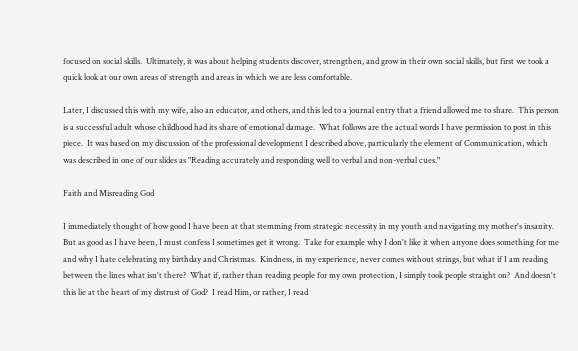focused on social skills.  Ultimately, it was about helping students discover, strengthen, and grow in their own social skills, but first we took a quick look at our own areas of strength and areas in which we are less comfortable.

Later, I discussed this with my wife, also an educator, and others, and this led to a journal entry that a friend allowed me to share.  This person is a successful adult whose childhood had its share of emotional damage.  What follows are the actual words I have permission to post in this piece.  It was based on my discussion of the professional development I described above, particularly the element of Communication, which was described in one of our slides as "Reading accurately and responding well to verbal and non-verbal cues."

Faith and Misreading God

I immediately thought of how good I have been at that stemming from strategic necessity in my youth and navigating my mother's insanity.  But as good as I have been, I must confess I sometimes get it wrong.  Take for example why I don't like it when anyone does something for me and why I hate celebrating my birthday and Christmas.  Kindness, in my experience, never comes without strings, but what if I am reading between the lines what isn't there?  What if, rather than reading people for my own protection, I simply took people straight on?  And doesn't this lie at the heart of my distrust of God?  I read Him, or rather, I read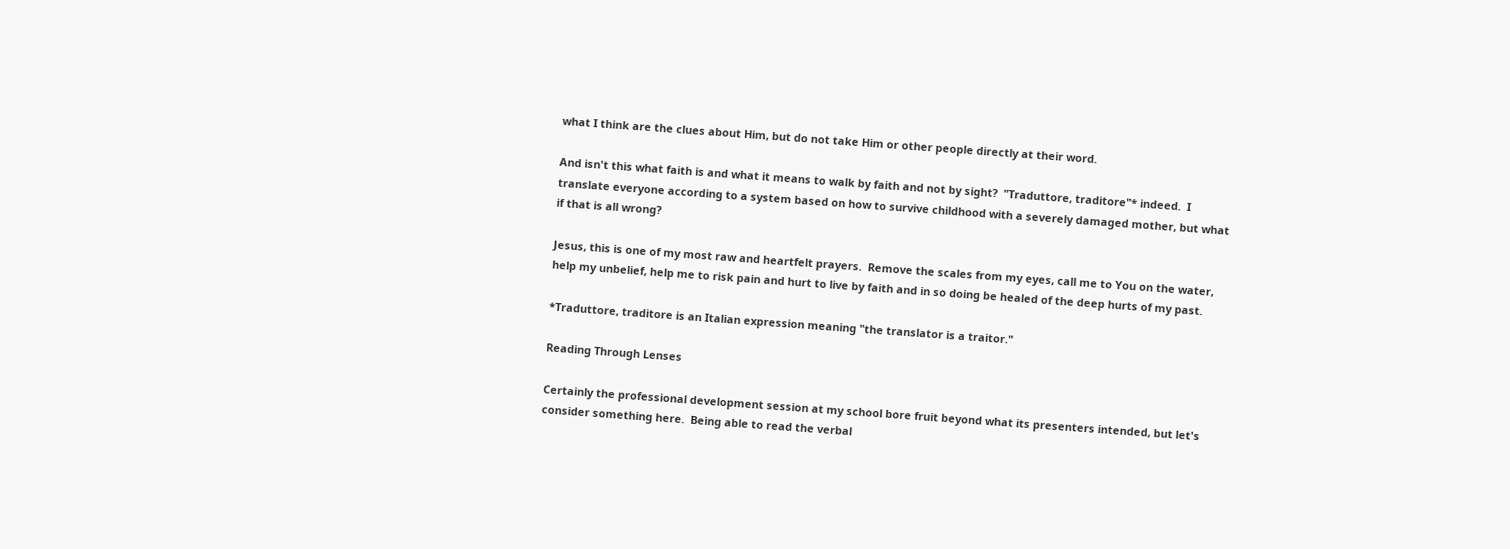what I think are the clues about Him, but do not take Him or other people directly at their word.

And isn't this what faith is and what it means to walk by faith and not by sight?  "Traduttore, traditore"* indeed.  I translate everyone according to a system based on how to survive childhood with a severely damaged mother, but what if that is all wrong?

Jesus, this is one of my most raw and heartfelt prayers.  Remove the scales from my eyes, call me to You on the water, help my unbelief, help me to risk pain and hurt to live by faith and in so doing be healed of the deep hurts of my past.

*Traduttore, traditore is an Italian expression meaning "the translator is a traitor."

Reading Through Lenses

Certainly the professional development session at my school bore fruit beyond what its presenters intended, but let's consider something here.  Being able to read the verbal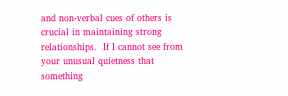and non-verbal cues of others is crucial in maintaining strong relationships.  If I cannot see from your unusual quietness that something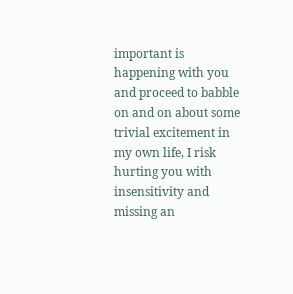important is happening with you and proceed to babble on and on about some trivial excitement in my own life, I risk hurting you with insensitivity and missing an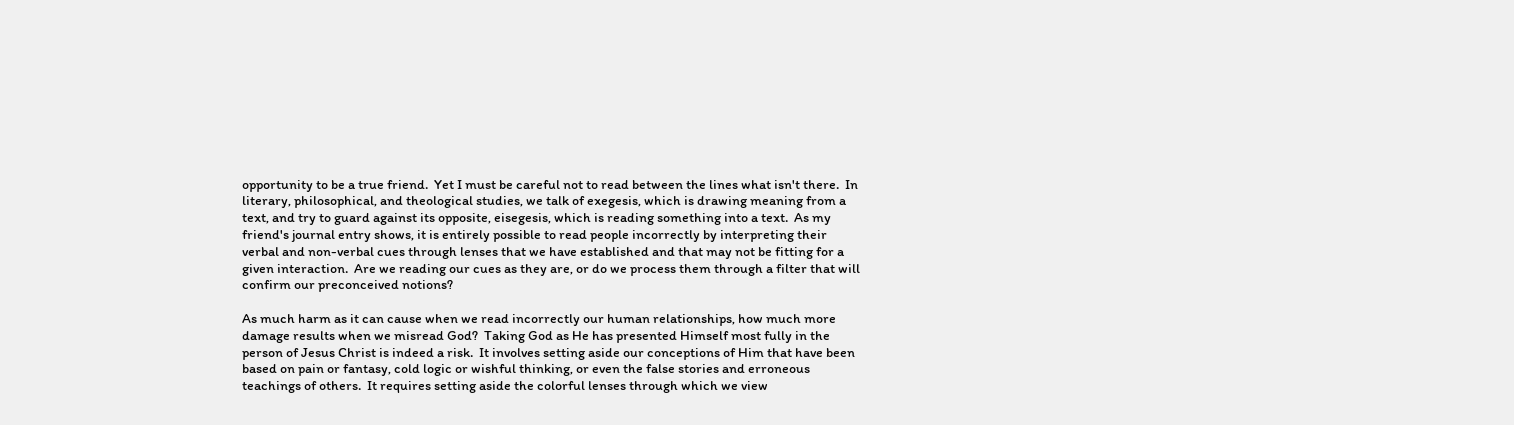opportunity to be a true friend.  Yet I must be careful not to read between the lines what isn't there.  In literary, philosophical, and theological studies, we talk of exegesis, which is drawing meaning from a text, and try to guard against its opposite, eisegesis, which is reading something into a text.  As my friend's journal entry shows, it is entirely possible to read people incorrectly by interpreting their verbal and non-verbal cues through lenses that we have established and that may not be fitting for a given interaction.  Are we reading our cues as they are, or do we process them through a filter that will confirm our preconceived notions?

As much harm as it can cause when we read incorrectly our human relationships, how much more damage results when we misread God?  Taking God as He has presented Himself most fully in the person of Jesus Christ is indeed a risk.  It involves setting aside our conceptions of Him that have been based on pain or fantasy, cold logic or wishful thinking, or even the false stories and erroneous teachings of others.  It requires setting aside the colorful lenses through which we view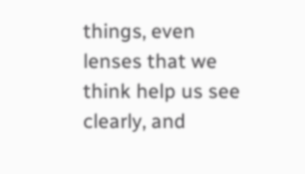things, even lenses that we think help us see clearly, and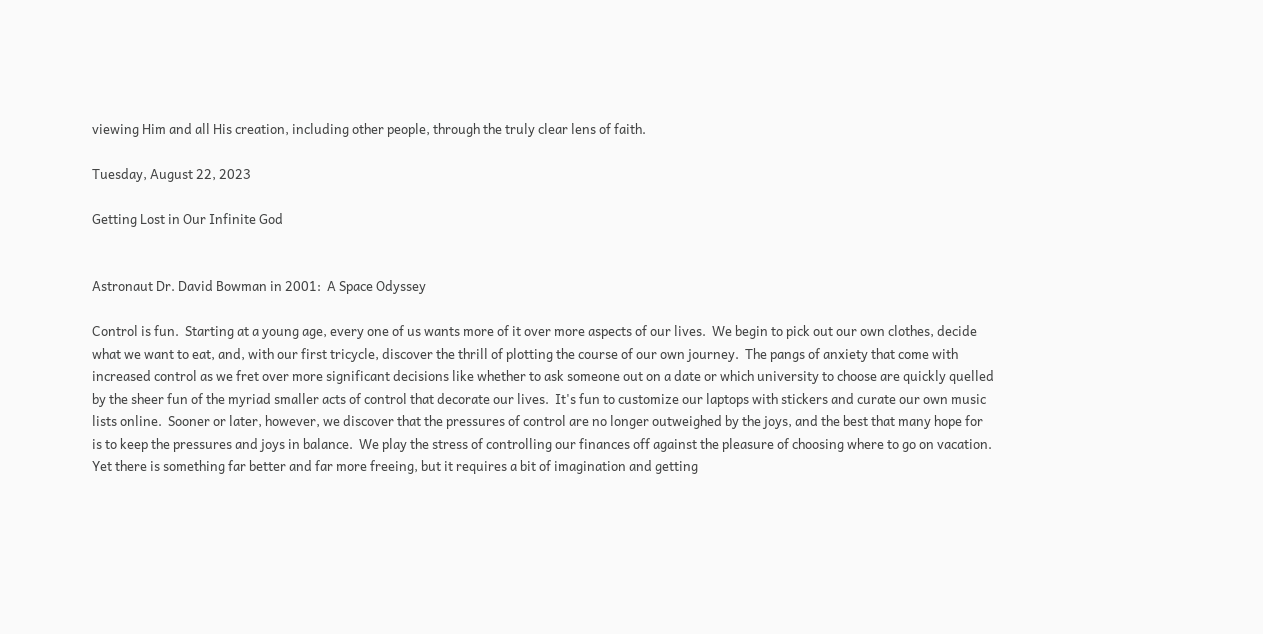viewing Him and all His creation, including other people, through the truly clear lens of faith.

Tuesday, August 22, 2023

Getting Lost in Our Infinite God


Astronaut Dr. David Bowman in 2001:  A Space Odyssey

Control is fun.  Starting at a young age, every one of us wants more of it over more aspects of our lives.  We begin to pick out our own clothes, decide what we want to eat, and, with our first tricycle, discover the thrill of plotting the course of our own journey.  The pangs of anxiety that come with increased control as we fret over more significant decisions like whether to ask someone out on a date or which university to choose are quickly quelled by the sheer fun of the myriad smaller acts of control that decorate our lives.  It's fun to customize our laptops with stickers and curate our own music lists online.  Sooner or later, however, we discover that the pressures of control are no longer outweighed by the joys, and the best that many hope for is to keep the pressures and joys in balance.  We play the stress of controlling our finances off against the pleasure of choosing where to go on vacation.  Yet there is something far better and far more freeing, but it requires a bit of imagination and getting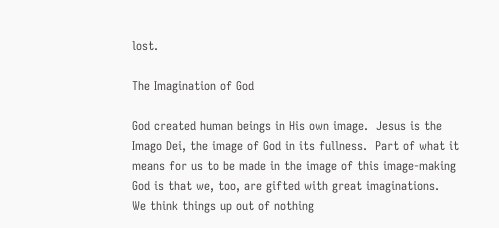lost.

The Imagination of God

God created human beings in His own image.  Jesus is the Imago Dei, the image of God in its fullness.  Part of what it means for us to be made in the image of this image-making God is that we, too, are gifted with great imaginations.  We think things up out of nothing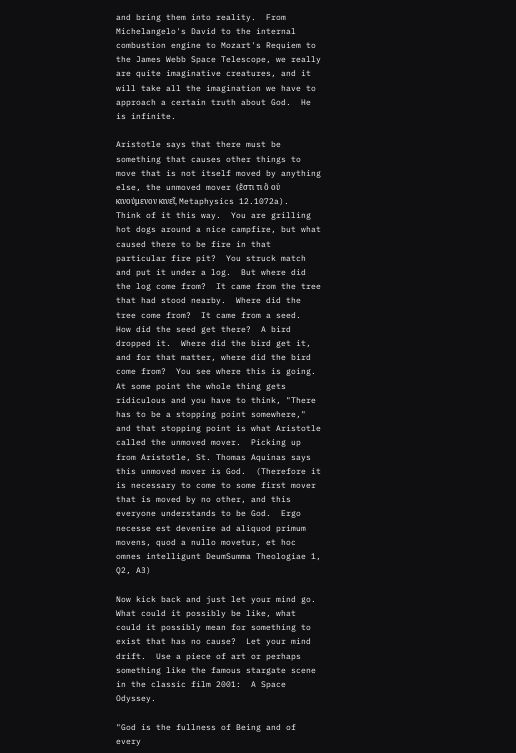and bring them into reality.  From Michelangelo's David to the internal combustion engine to Mozart's Requiem to the James Webb Space Telescope, we really are quite imaginative creatures, and it will take all the imagination we have to approach a certain truth about God.  He is infinite.

Aristotle says that there must be something that causes other things to move that is not itself moved by anything else, the unmoved mover (ἔστι τι ὃ οὐ κινούμενον κινεῖ, Metaphysics 12.1072a).  Think of it this way.  You are grilling hot dogs around a nice campfire, but what caused there to be fire in that particular fire pit?  You struck match and put it under a log.  But where did the log come from?  It came from the tree that had stood nearby.  Where did the tree come from?  It came from a seed.  How did the seed get there?  A bird dropped it.  Where did the bird get it, and for that matter, where did the bird come from?  You see where this is going.  At some point the whole thing gets ridiculous and you have to think, "There has to be a stopping point somewhere," and that stopping point is what Aristotle called the unmoved mover.  Picking up from Aristotle, St. Thomas Aquinas says this unmoved mover is God.  (Therefore it is necessary to come to some first mover that is moved by no other, and this everyone understands to be God.  Ergo necesse est devenire ad aliquod primum movens, quod a nullo movetur, et hoc omnes intelligunt DeumSumma Theologiae 1, Q2, A3)

Now kick back and just let your mind go.  What could it possibly be like, what could it possibly mean for something to exist that has no cause?  Let your mind drift.  Use a piece of art or perhaps something like the famous stargate scene in the classic film 2001:  A Space Odyssey.

"God is the fullness of Being and of every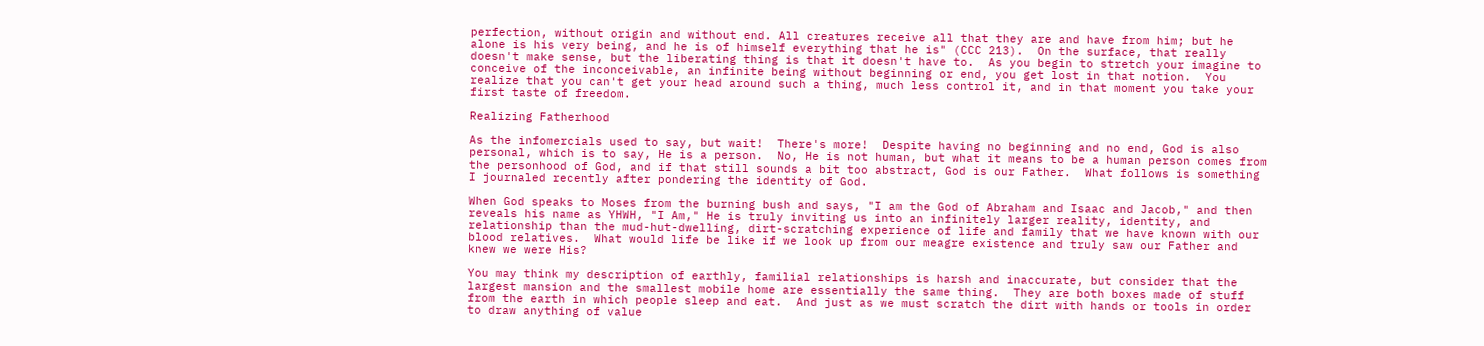perfection, without origin and without end. All creatures receive all that they are and have from him; but he alone is his very being, and he is of himself everything that he is" (CCC 213).  On the surface, that really doesn't make sense, but the liberating thing is that it doesn't have to.  As you begin to stretch your imagine to conceive of the inconceivable, an infinite being without beginning or end, you get lost in that notion.  You realize that you can't get your head around such a thing, much less control it, and in that moment you take your first taste of freedom.

Realizing Fatherhood

As the infomercials used to say, but wait!  There's more!  Despite having no beginning and no end, God is also personal, which is to say, He is a person.  No, He is not human, but what it means to be a human person comes from the personhood of God, and if that still sounds a bit too abstract, God is our Father.  What follows is something I journaled recently after pondering the identity of God.

When God speaks to Moses from the burning bush and says, "I am the God of Abraham and Isaac and Jacob," and then reveals his name as YHWH, "I Am," He is truly inviting us into an infinitely larger reality, identity, and relationship than the mud-hut-dwelling, dirt-scratching experience of life and family that we have known with our blood relatives.  What would life be like if we look up from our meagre existence and truly saw our Father and knew we were His?

You may think my description of earthly, familial relationships is harsh and inaccurate, but consider that the largest mansion and the smallest mobile home are essentially the same thing.  They are both boxes made of stuff from the earth in which people sleep and eat.  And just as we must scratch the dirt with hands or tools in order to draw anything of value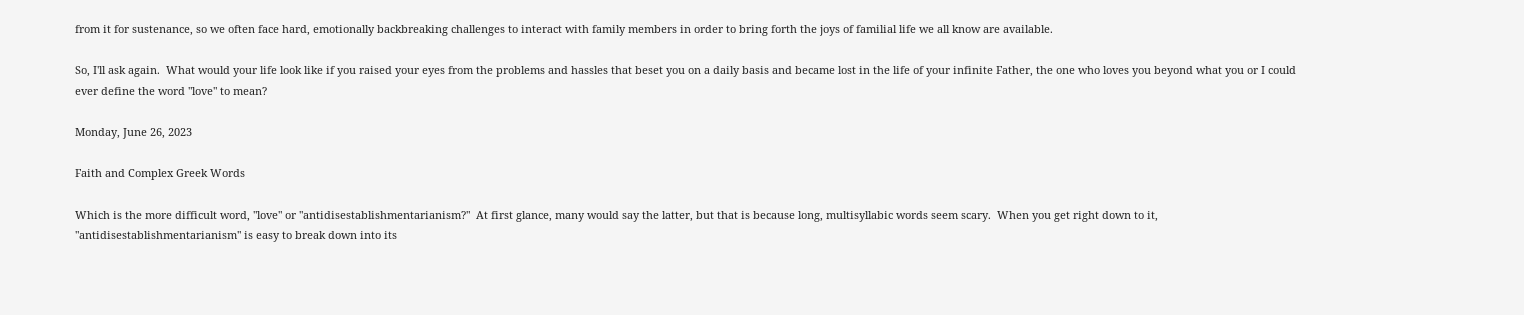from it for sustenance, so we often face hard, emotionally backbreaking challenges to interact with family members in order to bring forth the joys of familial life we all know are available.

So, I'll ask again.  What would your life look like if you raised your eyes from the problems and hassles that beset you on a daily basis and became lost in the life of your infinite Father, the one who loves you beyond what you or I could ever define the word "love" to mean?

Monday, June 26, 2023

Faith and Complex Greek Words

Which is the more difficult word, "love" or "antidisestablishmentarianism?"  At first glance, many would say the latter, but that is because long, multisyllabic words seem scary.  When you get right down to it, "antidisestablishmentarianism" is easy to break down into its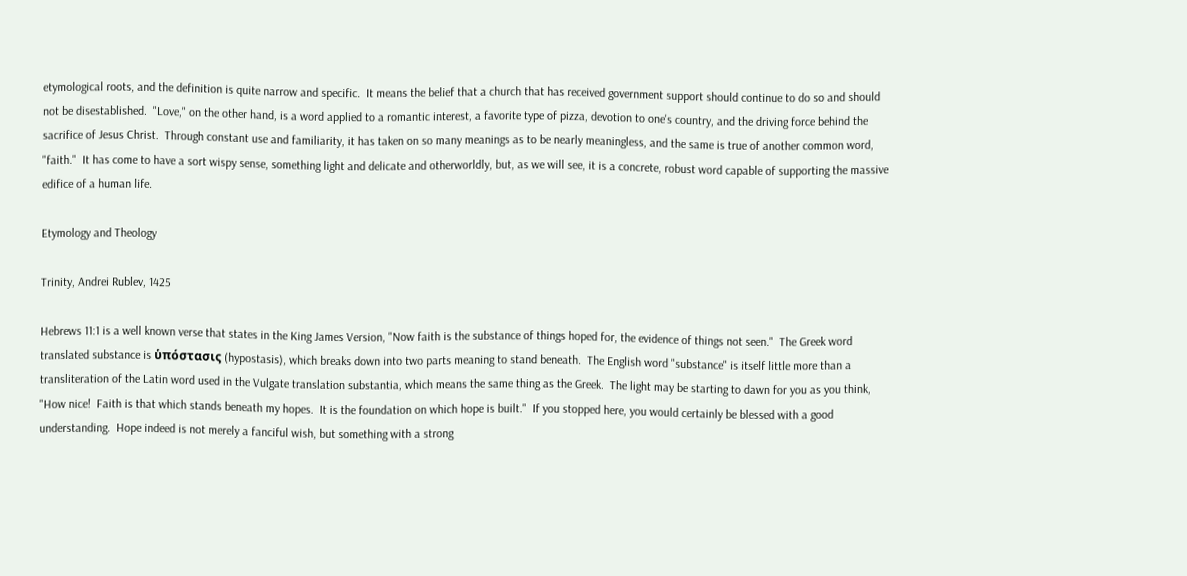etymological roots, and the definition is quite narrow and specific.  It means the belief that a church that has received government support should continue to do so and should not be disestablished.  "Love," on the other hand, is a word applied to a romantic interest, a favorite type of pizza, devotion to one's country, and the driving force behind the sacrifice of Jesus Christ.  Through constant use and familiarity, it has taken on so many meanings as to be nearly meaningless, and the same is true of another common word, "faith."  It has come to have a sort wispy sense, something light and delicate and otherworldly, but, as we will see, it is a concrete, robust word capable of supporting the massive edifice of a human life.

Etymology and Theology

Trinity, Andrei Rublev, 1425

Hebrews 11:1 is a well known verse that states in the King James Version, "Now faith is the substance of things hoped for, the evidence of things not seen."  The Greek word translated substance is ὑπόστασις (hypostasis), which breaks down into two parts meaning to stand beneath.  The English word "substance" is itself little more than a transliteration of the Latin word used in the Vulgate translation substantia, which means the same thing as the Greek.  The light may be starting to dawn for you as you think, "How nice!  Faith is that which stands beneath my hopes.  It is the foundation on which hope is built."  If you stopped here, you would certainly be blessed with a good understanding.  Hope indeed is not merely a fanciful wish, but something with a strong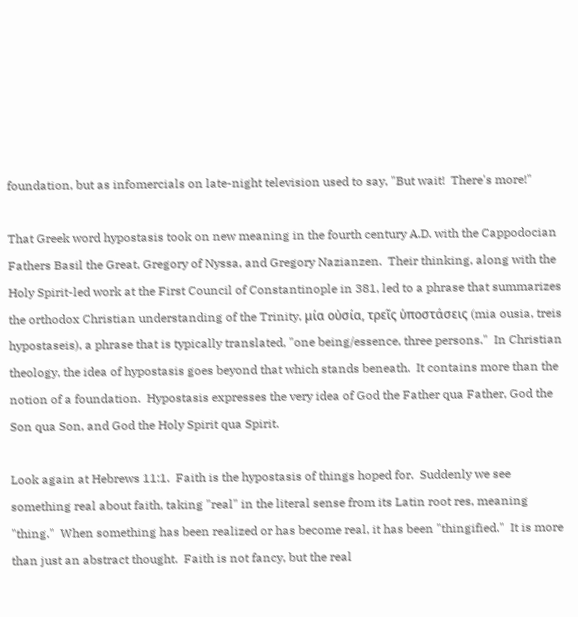foundation, but as infomercials on late-night television used to say, "But wait!  There's more!"

That Greek word hypostasis took on new meaning in the fourth century A.D. with the Cappodocian Fathers Basil the Great, Gregory of Nyssa, and Gregory Nazianzen.  Their thinking, along with the Holy Spirit-led work at the First Council of Constantinople in 381, led to a phrase that summarizes the orthodox Christian understanding of the Trinity, μία οὐσία, τρεῖς ὑποστάσεις (mia ousia, treis hypostaseis), a phrase that is typically translated, "one being/essence, three persons."  In Christian theology, the idea of hypostasis goes beyond that which stands beneath.  It contains more than the notion of a foundation.  Hypostasis expresses the very idea of God the Father qua Father, God the Son qua Son, and God the Holy Spirit qua Spirit.

Look again at Hebrews 11:1.  Faith is the hypostasis of things hoped for.  Suddenly we see something real about faith, taking "real" in the literal sense from its Latin root res, meaning "thing."  When something has been realized or has become real, it has been "thingified."  It is more than just an abstract thought.  Faith is not fancy, but the real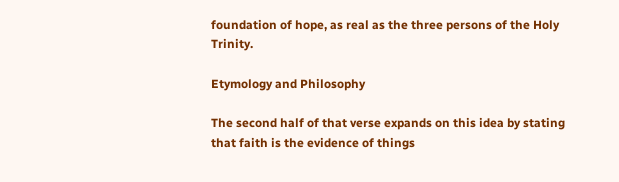foundation of hope, as real as the three persons of the Holy Trinity.

Etymology and Philosophy

The second half of that verse expands on this idea by stating that faith is the evidence of things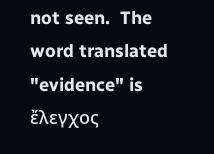not seen.  The word translated "evidence" is ἔλεγχος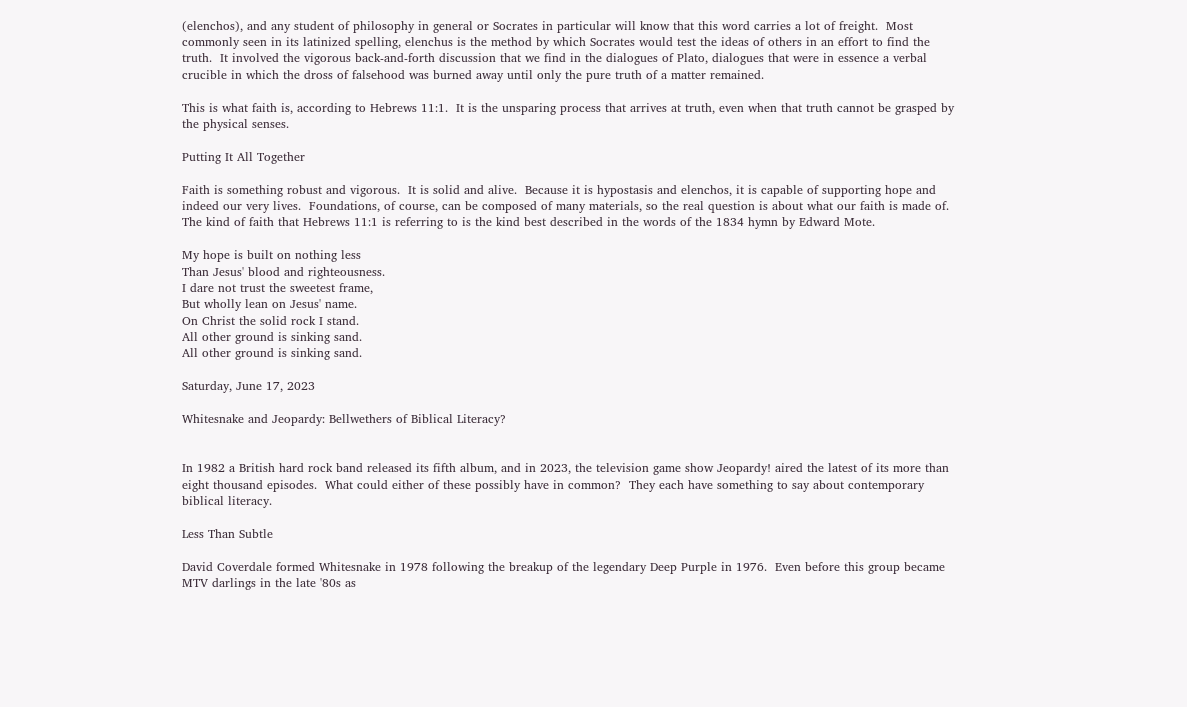(elenchos), and any student of philosophy in general or Socrates in particular will know that this word carries a lot of freight.  Most commonly seen in its latinized spelling, elenchus is the method by which Socrates would test the ideas of others in an effort to find the truth.  It involved the vigorous back-and-forth discussion that we find in the dialogues of Plato, dialogues that were in essence a verbal crucible in which the dross of falsehood was burned away until only the pure truth of a matter remained.

This is what faith is, according to Hebrews 11:1.  It is the unsparing process that arrives at truth, even when that truth cannot be grasped by the physical senses.

Putting It All Together

Faith is something robust and vigorous.  It is solid and alive.  Because it is hypostasis and elenchos, it is capable of supporting hope and indeed our very lives.  Foundations, of course, can be composed of many materials, so the real question is about what our faith is made of.  The kind of faith that Hebrews 11:1 is referring to is the kind best described in the words of the 1834 hymn by Edward Mote.

My hope is built on nothing less
Than Jesus' blood and righteousness.
I dare not trust the sweetest frame,
But wholly lean on Jesus' name.
On Christ the solid rock I stand.
All other ground is sinking sand.
All other ground is sinking sand.

Saturday, June 17, 2023

Whitesnake and Jeopardy: Bellwethers of Biblical Literacy?


In 1982 a British hard rock band released its fifth album, and in 2023, the television game show Jeopardy! aired the latest of its more than eight thousand episodes.  What could either of these possibly have in common?  They each have something to say about contemporary biblical literacy.

Less Than Subtle

David Coverdale formed Whitesnake in 1978 following the breakup of the legendary Deep Purple in 1976.  Even before this group became MTV darlings in the late '80s as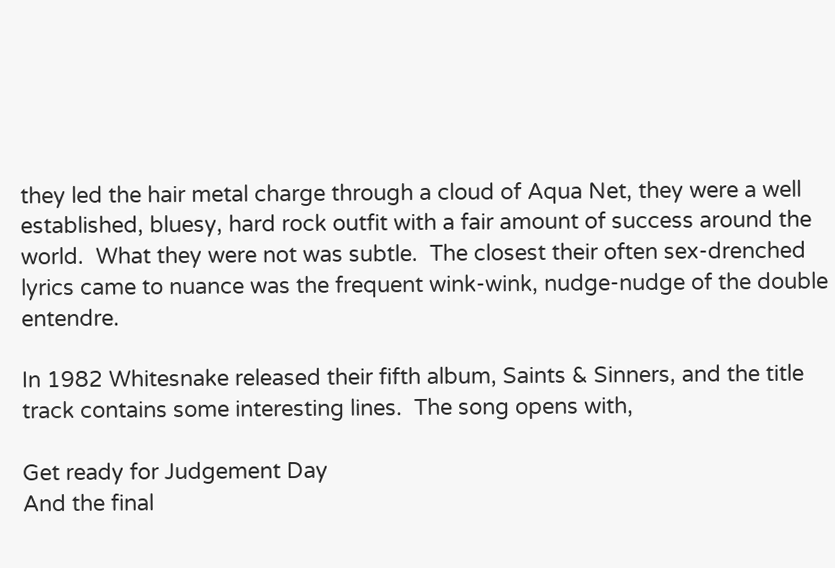they led the hair metal charge through a cloud of Aqua Net, they were a well established, bluesy, hard rock outfit with a fair amount of success around the world.  What they were not was subtle.  The closest their often sex-drenched lyrics came to nuance was the frequent wink-wink, nudge-nudge of the double entendre.

In 1982 Whitesnake released their fifth album, Saints & Sinners, and the title track contains some interesting lines.  The song opens with,

Get ready for Judgement Day
And the final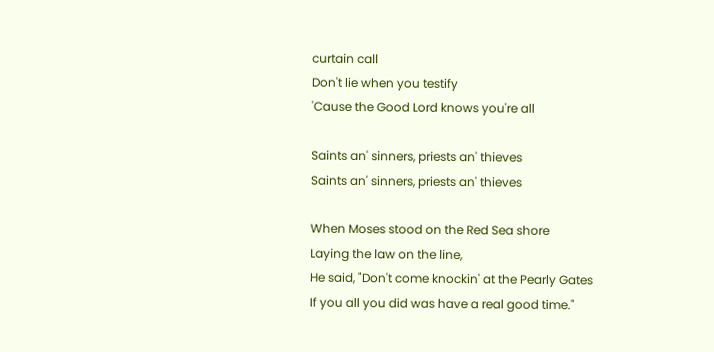curtain call
Don't lie when you testify
'Cause the Good Lord knows you're all

Saints an' sinners, priests an' thieves
Saints an' sinners, priests an' thieves

When Moses stood on the Red Sea shore
Laying the law on the line,
He said, "Don't come knockin' at the Pearly Gates
If you all you did was have a real good time."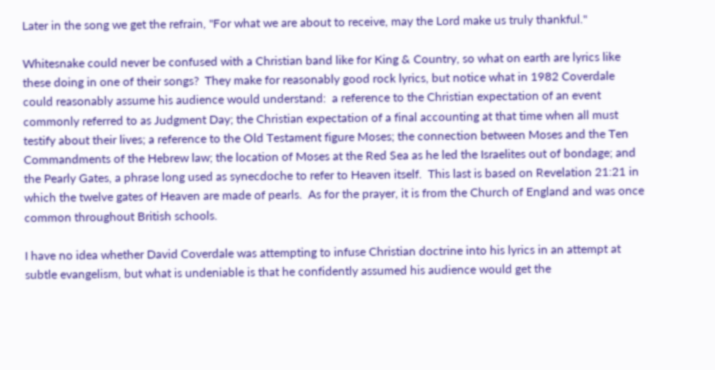Later in the song we get the refrain, "For what we are about to receive, may the Lord make us truly thankful."

Whitesnake could never be confused with a Christian band like for King & Country, so what on earth are lyrics like these doing in one of their songs?  They make for reasonably good rock lyrics, but notice what in 1982 Coverdale could reasonably assume his audience would understand:  a reference to the Christian expectation of an event commonly referred to as Judgment Day; the Christian expectation of a final accounting at that time when all must testify about their lives; a reference to the Old Testament figure Moses; the connection between Moses and the Ten Commandments of the Hebrew law; the location of Moses at the Red Sea as he led the Israelites out of bondage; and the Pearly Gates, a phrase long used as synecdoche to refer to Heaven itself.  This last is based on Revelation 21:21 in which the twelve gates of Heaven are made of pearls.  As for the prayer, it is from the Church of England and was once common throughout British schools.

I have no idea whether David Coverdale was attempting to infuse Christian doctrine into his lyrics in an attempt at subtle evangelism, but what is undeniable is that he confidently assumed his audience would get the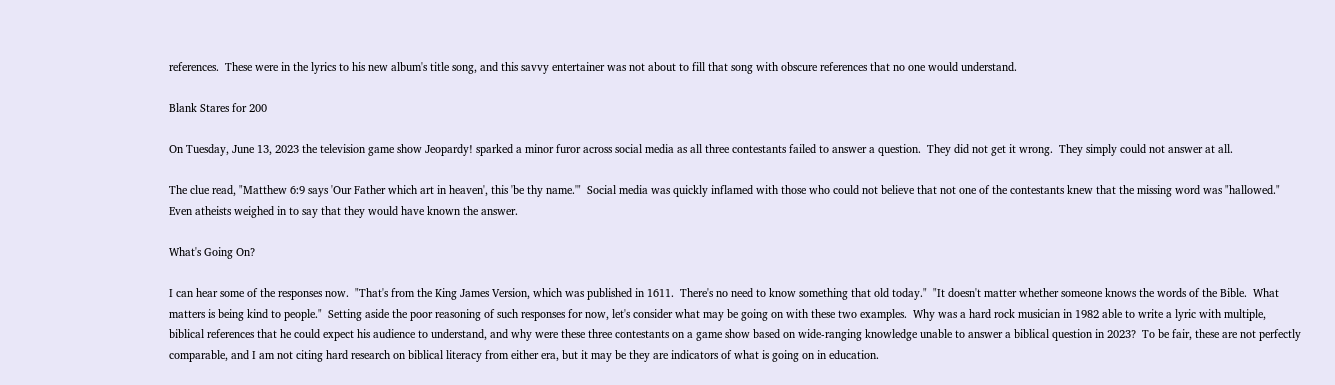references.  These were in the lyrics to his new album's title song, and this savvy entertainer was not about to fill that song with obscure references that no one would understand.

Blank Stares for 200

On Tuesday, June 13, 2023 the television game show Jeopardy! sparked a minor furor across social media as all three contestants failed to answer a question.  They did not get it wrong.  They simply could not answer at all.

The clue read, "Matthew 6:9 says 'Our Father which art in heaven', this 'be thy name.'"  Social media was quickly inflamed with those who could not believe that not one of the contestants knew that the missing word was "hallowed."  Even atheists weighed in to say that they would have known the answer.

What's Going On?

I can hear some of the responses now.  "That's from the King James Version, which was published in 1611.  There's no need to know something that old today."  "It doesn't matter whether someone knows the words of the Bible.  What matters is being kind to people."  Setting aside the poor reasoning of such responses for now, let's consider what may be going on with these two examples.  Why was a hard rock musician in 1982 able to write a lyric with multiple, biblical references that he could expect his audience to understand, and why were these three contestants on a game show based on wide-ranging knowledge unable to answer a biblical question in 2023?  To be fair, these are not perfectly comparable, and I am not citing hard research on biblical literacy from either era, but it may be they are indicators of what is going on in education.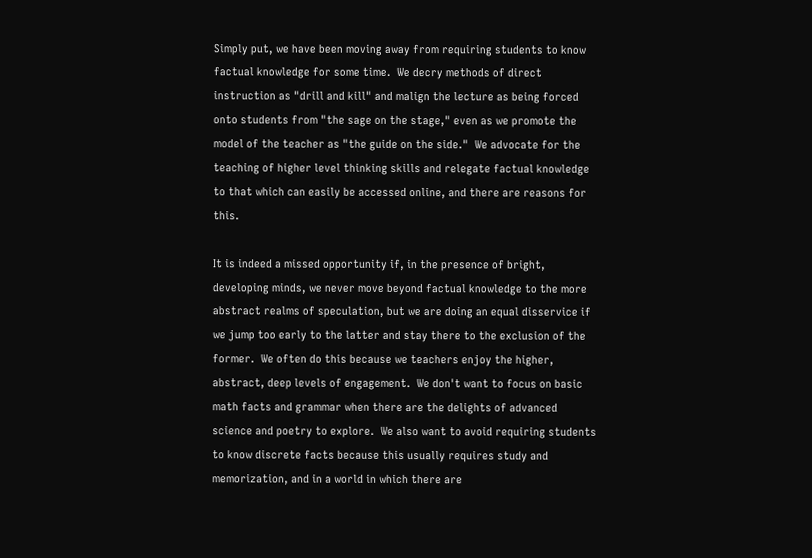Simply put, we have been moving away from requiring students to know factual knowledge for some time.  We decry methods of direct instruction as "drill and kill" and malign the lecture as being forced onto students from "the sage on the stage," even as we promote the model of the teacher as "the guide on the side."  We advocate for the teaching of higher level thinking skills and relegate factual knowledge to that which can easily be accessed online, and there are reasons for this.

It is indeed a missed opportunity if, in the presence of bright, developing minds, we never move beyond factual knowledge to the more abstract realms of speculation, but we are doing an equal disservice if we jump too early to the latter and stay there to the exclusion of the former.  We often do this because we teachers enjoy the higher, abstract, deep levels of engagement.  We don't want to focus on basic math facts and grammar when there are the delights of advanced science and poetry to explore.  We also want to avoid requiring students to know discrete facts because this usually requires study and memorization, and in a world in which there are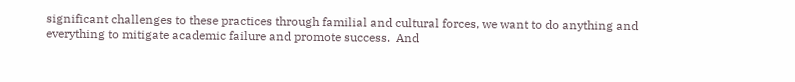significant challenges to these practices through familial and cultural forces, we want to do anything and everything to mitigate academic failure and promote success.  And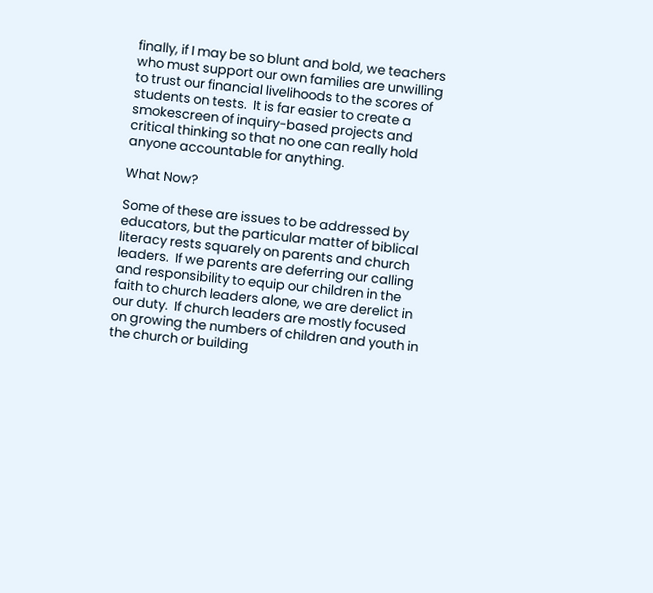finally, if I may be so blunt and bold, we teachers who must support our own families are unwilling to trust our financial livelihoods to the scores of students on tests.  It is far easier to create a smokescreen of inquiry-based projects and critical thinking so that no one can really hold anyone accountable for anything.

What Now?

Some of these are issues to be addressed by educators, but the particular matter of biblical literacy rests squarely on parents and church leaders.  If we parents are deferring our calling and responsibility to equip our children in the faith to church leaders alone, we are derelict in our duty.  If church leaders are mostly focused on growing the numbers of children and youth in the church or building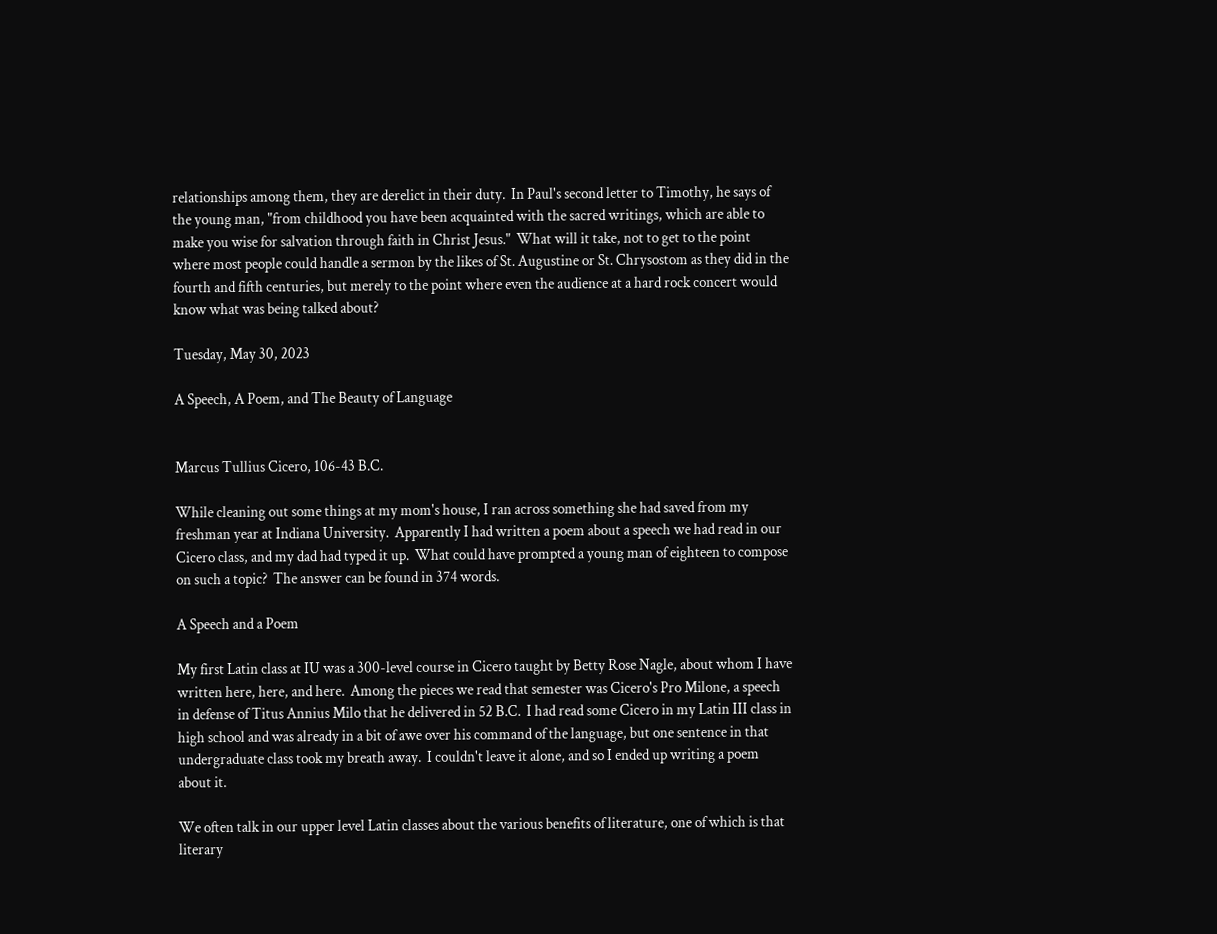relationships among them, they are derelict in their duty.  In Paul's second letter to Timothy, he says of the young man, "from childhood you have been acquainted with the sacred writings, which are able to make you wise for salvation through faith in Christ Jesus."  What will it take, not to get to the point where most people could handle a sermon by the likes of St. Augustine or St. Chrysostom as they did in the fourth and fifth centuries, but merely to the point where even the audience at a hard rock concert would know what was being talked about?

Tuesday, May 30, 2023

A Speech, A Poem, and The Beauty of Language


Marcus Tullius Cicero, 106-43 B.C.

While cleaning out some things at my mom's house, I ran across something she had saved from my freshman year at Indiana University.  Apparently I had written a poem about a speech we had read in our Cicero class, and my dad had typed it up.  What could have prompted a young man of eighteen to compose on such a topic?  The answer can be found in 374 words.

A Speech and a Poem

My first Latin class at IU was a 300-level course in Cicero taught by Betty Rose Nagle, about whom I have written here, here, and here.  Among the pieces we read that semester was Cicero's Pro Milone, a speech in defense of Titus Annius Milo that he delivered in 52 B.C.  I had read some Cicero in my Latin III class in high school and was already in a bit of awe over his command of the language, but one sentence in that undergraduate class took my breath away.  I couldn't leave it alone, and so I ended up writing a poem about it.

We often talk in our upper level Latin classes about the various benefits of literature, one of which is that literary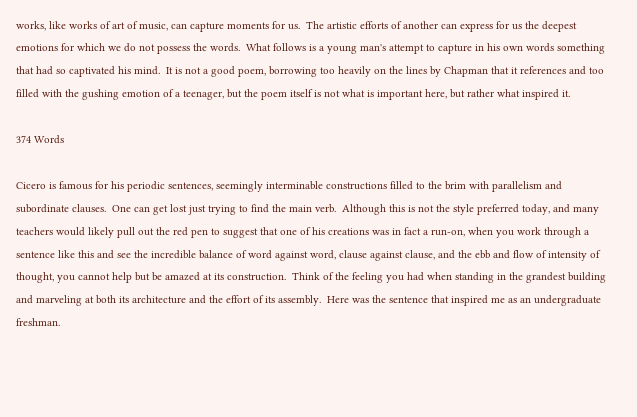works, like works of art of music, can capture moments for us.  The artistic efforts of another can express for us the deepest emotions for which we do not possess the words.  What follows is a young man's attempt to capture in his own words something that had so captivated his mind.  It is not a good poem, borrowing too heavily on the lines by Chapman that it references and too filled with the gushing emotion of a teenager, but the poem itself is not what is important here, but rather what inspired it.

374 Words

Cicero is famous for his periodic sentences, seemingly interminable constructions filled to the brim with parallelism and subordinate clauses.  One can get lost just trying to find the main verb.  Although this is not the style preferred today, and many teachers would likely pull out the red pen to suggest that one of his creations was in fact a run-on, when you work through a sentence like this and see the incredible balance of word against word, clause against clause, and the ebb and flow of intensity of thought, you cannot help but be amazed at its construction.  Think of the feeling you had when standing in the grandest building and marveling at both its architecture and the effort of its assembly.  Here was the sentence that inspired me as an undergraduate freshman.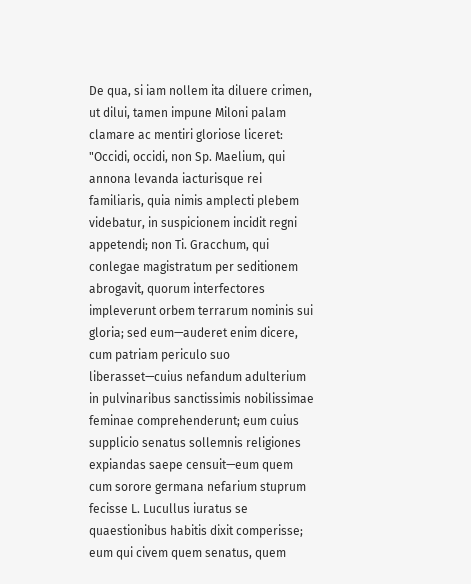De qua, si iam nollem ita diluere crimen, ut dilui, tamen impune Miloni palam clamare ac mentiri gloriose liceret: "Occidi, occidi, non Sp. Maelium, qui annona levanda iacturisque rei familiaris, quia nimis amplecti plebem videbatur, in suspicionem incidit regni appetendi; non Ti. Gracchum, qui conlegae magistratum per seditionem abrogavit, quorum interfectores impleverunt orbem terrarum nominis sui gloria; sed eum—auderet enim dicere, cum patriam periculo suo liberasset—cuius nefandum adulterium in pulvinaribus sanctissimis nobilissimae feminae comprehenderunt; eum cuius supplicio senatus sollemnis religiones expiandas saepe censuit—eum quem cum sorore germana nefarium stuprum fecisse L. Lucullus iuratus se quaestionibus habitis dixit comperisse; eum qui civem quem senatus, quem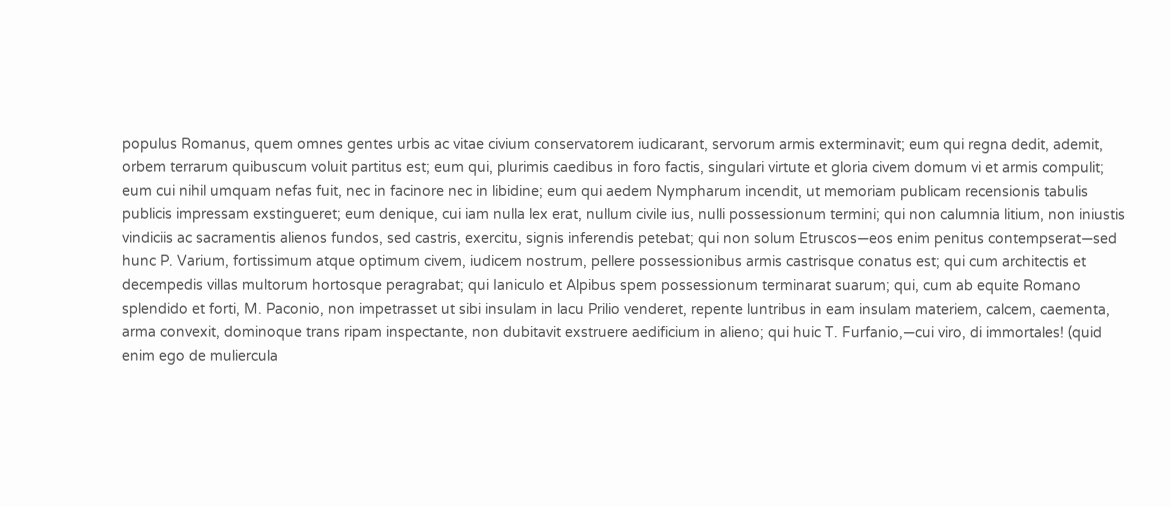populus Romanus, quem omnes gentes urbis ac vitae civium conservatorem iudicarant, servorum armis exterminavit; eum qui regna dedit, ademit, orbem terrarum quibuscum voluit partitus est; eum qui, plurimis caedibus in foro factis, singulari virtute et gloria civem domum vi et armis compulit; eum cui nihil umquam nefas fuit, nec in facinore nec in libidine; eum qui aedem Nympharum incendit, ut memoriam publicam recensionis tabulis publicis impressam exstingueret; eum denique, cui iam nulla lex erat, nullum civile ius, nulli possessionum termini; qui non calumnia litium, non iniustis vindiciis ac sacramentis alienos fundos, sed castris, exercitu, signis inferendis petebat; qui non solum Etruscos—eos enim penitus contempserat—sed hunc P. Varium, fortissimum atque optimum civem, iudicem nostrum, pellere possessionibus armis castrisque conatus est; qui cum architectis et decempedis villas multorum hortosque peragrabat; qui Ianiculo et Alpibus spem possessionum terminarat suarum; qui, cum ab equite Romano splendido et forti, M. Paconio, non impetrasset ut sibi insulam in lacu Prilio venderet, repente luntribus in eam insulam materiem, calcem, caementa, arma convexit, dominoque trans ripam inspectante, non dubitavit exstruere aedificium in alieno; qui huic T. Furfanio,—cui viro, di immortales! (quid enim ego de muliercula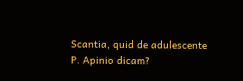Scantia, quid de adulescente P. Apinio dicam?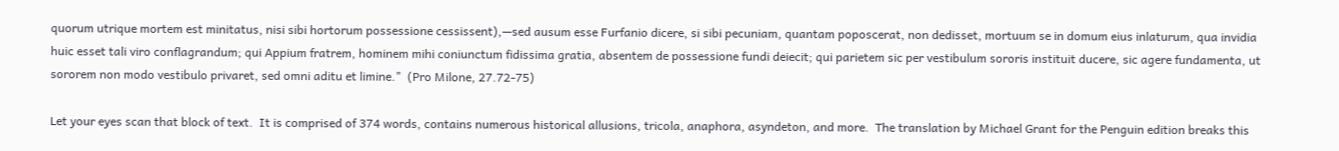quorum utrique mortem est minitatus, nisi sibi hortorum possessione cessissent),—sed ausum esse Furfanio dicere, si sibi pecuniam, quantam poposcerat, non dedisset, mortuum se in domum eius inlaturum, qua invidia huic esset tali viro conflagrandum; qui Appium fratrem, hominem mihi coniunctum fidissima gratia, absentem de possessione fundi deiecit; qui parietem sic per vestibulum sororis instituit ducere, sic agere fundamenta, ut sororem non modo vestibulo privaret, sed omni aditu et limine."  (Pro Milone, 27.72-75)

Let your eyes scan that block of text.  It is comprised of 374 words, contains numerous historical allusions, tricola, anaphora, asyndeton, and more.  The translation by Michael Grant for the Penguin edition breaks this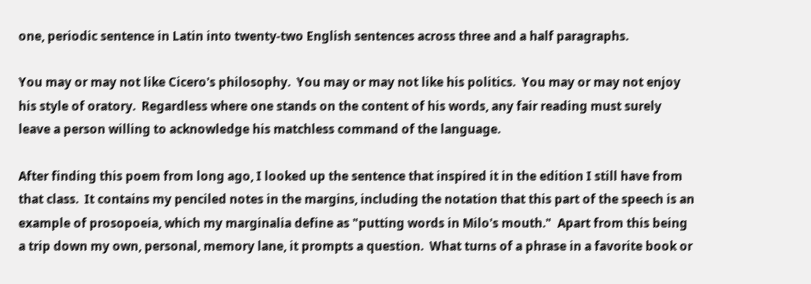one, periodic sentence in Latin into twenty-two English sentences across three and a half paragraphs.

You may or may not like Cicero's philosophy.  You may or may not like his politics.  You may or may not enjoy his style of oratory.  Regardless where one stands on the content of his words, any fair reading must surely leave a person willing to acknowledge his matchless command of the language.

After finding this poem from long ago, I looked up the sentence that inspired it in the edition I still have from that class.  It contains my penciled notes in the margins, including the notation that this part of the speech is an example of prosopoeia, which my marginalia define as "putting words in Milo's mouth."  Apart from this being a trip down my own, personal, memory lane, it prompts a question.  What turns of a phrase in a favorite book or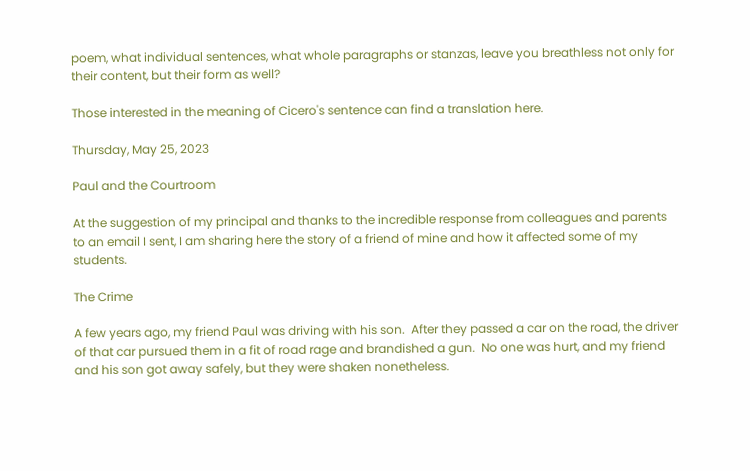poem, what individual sentences, what whole paragraphs or stanzas, leave you breathless not only for their content, but their form as well?

Those interested in the meaning of Cicero's sentence can find a translation here.

Thursday, May 25, 2023

Paul and the Courtroom

At the suggestion of my principal and thanks to the incredible response from colleagues and parents to an email I sent, I am sharing here the story of a friend of mine and how it affected some of my students.

The Crime

A few years ago, my friend Paul was driving with his son.  After they passed a car on the road, the driver of that car pursued them in a fit of road rage and brandished a gun.  No one was hurt, and my friend and his son got away safely, but they were shaken nonetheless.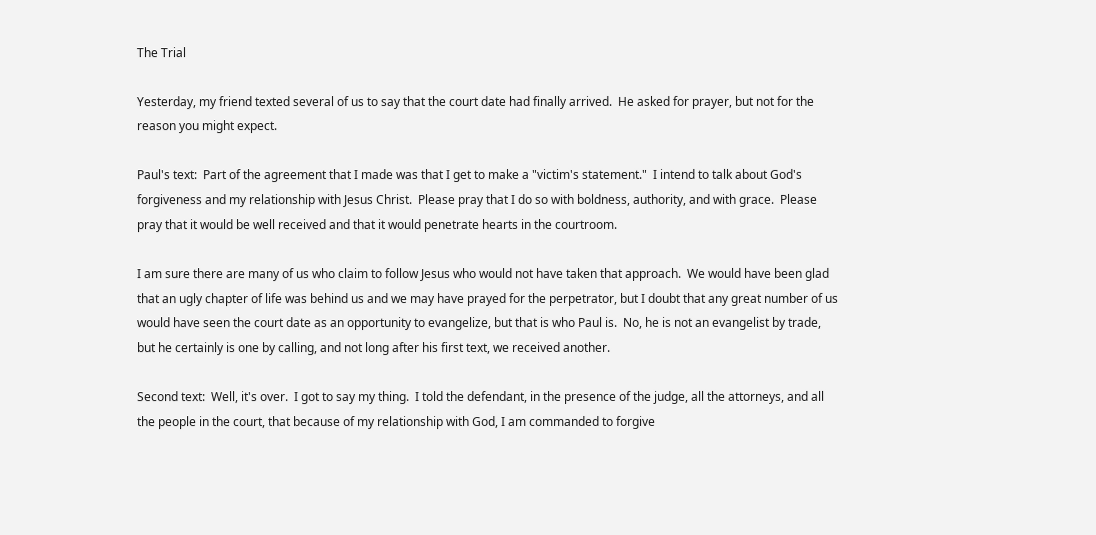The Trial

Yesterday, my friend texted several of us to say that the court date had finally arrived.  He asked for prayer, but not for the reason you might expect.

Paul's text:  Part of the agreement that I made was that I get to make a "victim's statement."  I intend to talk about God's forgiveness and my relationship with Jesus Christ.  Please pray that I do so with boldness, authority, and with grace.  Please pray that it would be well received and that it would penetrate hearts in the courtroom.

I am sure there are many of us who claim to follow Jesus who would not have taken that approach.  We would have been glad that an ugly chapter of life was behind us and we may have prayed for the perpetrator, but I doubt that any great number of us would have seen the court date as an opportunity to evangelize, but that is who Paul is.  No, he is not an evangelist by trade, but he certainly is one by calling, and not long after his first text, we received another.

Second text:  Well, it's over.  I got to say my thing.  I told the defendant, in the presence of the judge, all the attorneys, and all the people in the court, that because of my relationship with God, I am commanded to forgive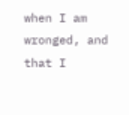when I am wronged, and that I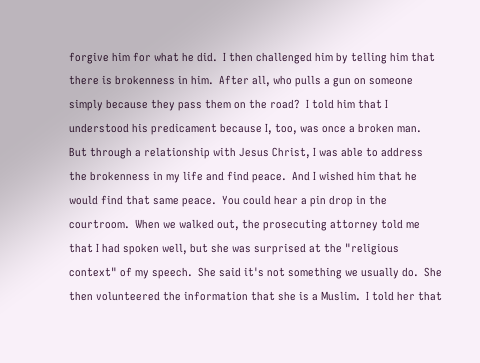forgive him for what he did.  I then challenged him by telling him that there is brokenness in him.  After all, who pulls a gun on someone simply because they pass them on the road?  I told him that I understood his predicament because I, too, was once a broken man.  But through a relationship with Jesus Christ, I was able to address the brokenness in my life and find peace.  And I wished him that he would find that same peace.  You could hear a pin drop in the courtroom.  When we walked out, the prosecuting attorney told me that I had spoken well, but she was surprised at the "religious context" of my speech.  She said it's not something we usually do.  She then volunteered the information that she is a Muslim.  I told her that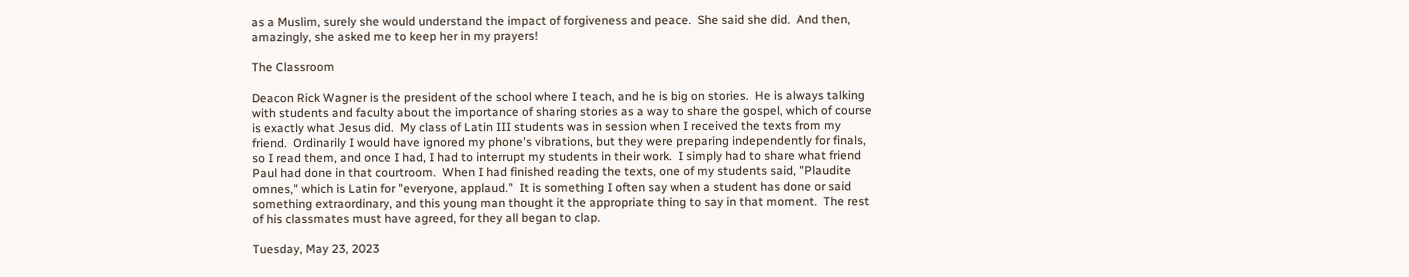as a Muslim, surely she would understand the impact of forgiveness and peace.  She said she did.  And then, amazingly, she asked me to keep her in my prayers!

The Classroom

Deacon Rick Wagner is the president of the school where I teach, and he is big on stories.  He is always talking with students and faculty about the importance of sharing stories as a way to share the gospel, which of course is exactly what Jesus did.  My class of Latin III students was in session when I received the texts from my friend.  Ordinarily I would have ignored my phone's vibrations, but they were preparing independently for finals, so I read them, and once I had, I had to interrupt my students in their work.  I simply had to share what friend Paul had done in that courtroom.  When I had finished reading the texts, one of my students said, "Plaudite omnes," which is Latin for "everyone, applaud."  It is something I often say when a student has done or said something extraordinary, and this young man thought it the appropriate thing to say in that moment.  The rest of his classmates must have agreed, for they all began to clap.

Tuesday, May 23, 2023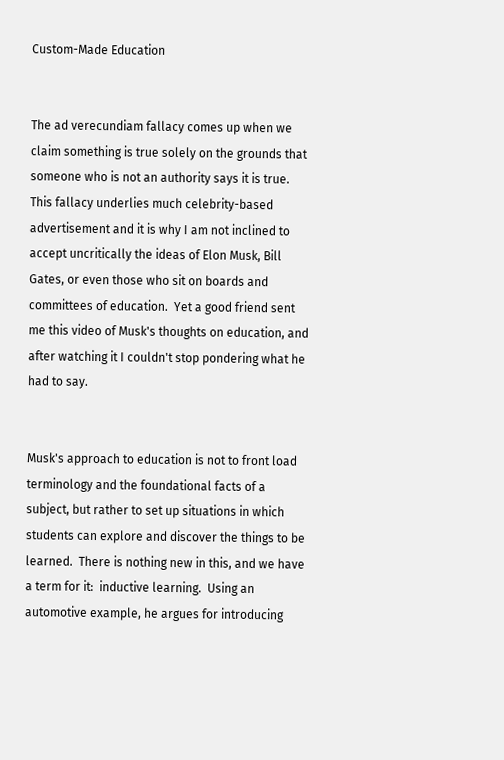Custom-Made Education


The ad verecundiam fallacy comes up when we claim something is true solely on the grounds that someone who is not an authority says it is true.  This fallacy underlies much celebrity-based advertisement and it is why I am not inclined to accept uncritically the ideas of Elon Musk, Bill Gates, or even those who sit on boards and committees of education.  Yet a good friend sent me this video of Musk's thoughts on education, and after watching it I couldn't stop pondering what he had to say.


Musk's approach to education is not to front load terminology and the foundational facts of a subject, but rather to set up situations in which students can explore and discover the things to be learned.  There is nothing new in this, and we have a term for it:  inductive learning.  Using an automotive example, he argues for introducing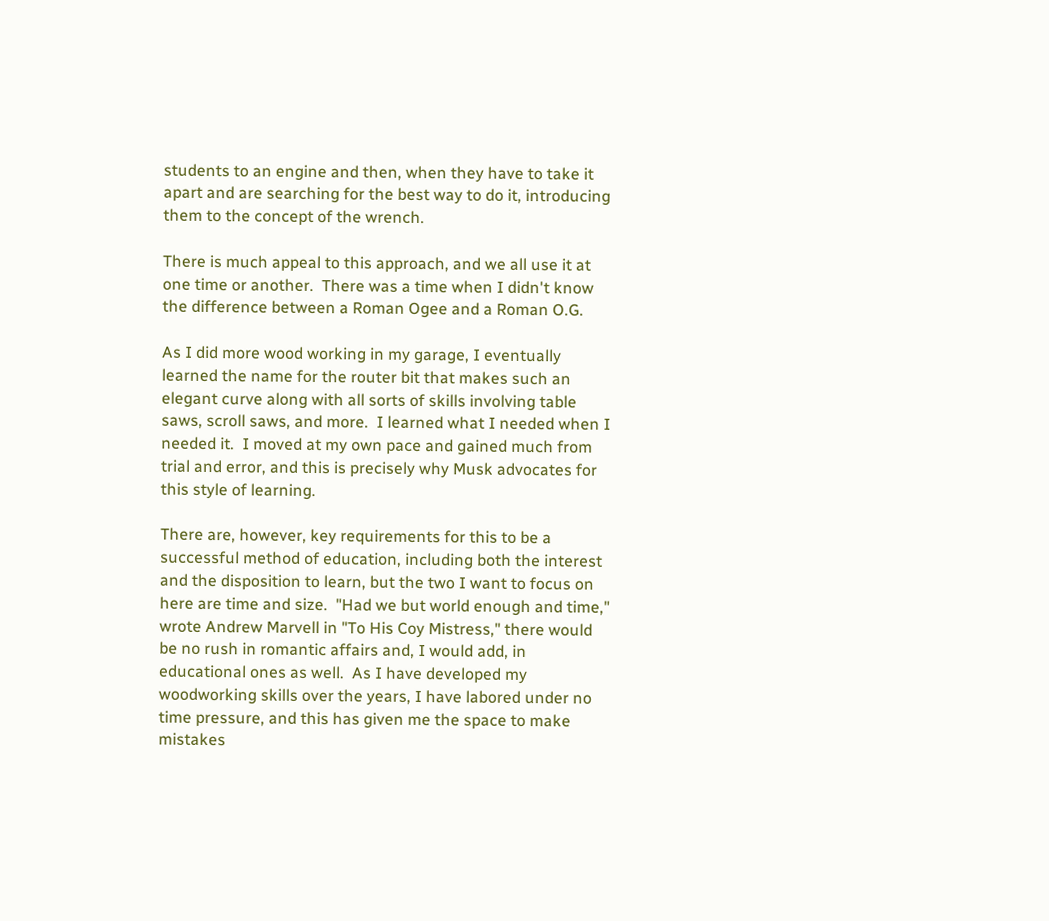students to an engine and then, when they have to take it apart and are searching for the best way to do it, introducing them to the concept of the wrench.

There is much appeal to this approach, and we all use it at one time or another.  There was a time when I didn't know the difference between a Roman Ogee and a Roman O.G.

As I did more wood working in my garage, I eventually learned the name for the router bit that makes such an elegant curve along with all sorts of skills involving table saws, scroll saws, and more.  I learned what I needed when I needed it.  I moved at my own pace and gained much from trial and error, and this is precisely why Musk advocates for this style of learning.

There are, however, key requirements for this to be a successful method of education, including both the interest and the disposition to learn, but the two I want to focus on here are time and size.  "Had we but world enough and time," wrote Andrew Marvell in "To His Coy Mistress," there would be no rush in romantic affairs and, I would add, in educational ones as well.  As I have developed my woodworking skills over the years, I have labored under no time pressure, and this has given me the space to make mistakes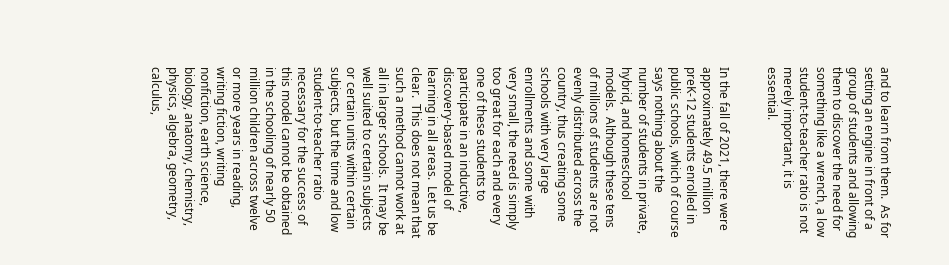and to learn from them.  As for setting an engine in front of a group of students and allowing them to discover the need for something like a wrench, a low student-to-teacher ratio is not merely important, it is essential.


In the fall of 2021, there were approximately 49.5 million preK-12 students enrolled in public schools, which of course says nothing about the number of students in private, hybrid, and homeschool models.  Although these tens of millions of students are not evenly distributed across the country, thus creating some schools with very large enrollments and some with very small, the need is simply too great for each and every one of these students to participate in an inductive, discovery-based model of learning in all areas.  Let us be clear.  This does not mean that such a method cannot work at all in larger schools.  It may be well suited to certain subjects or certain units within certain subjects, but the time and low student-to-teacher ratio necessary for the success of this model cannot be obtained in the schooling of nearly 50 million children across twelve or more years in reading, writing fiction, writing nonfiction, earth science, biology, anatomy, chemistry, physics, algebra, geometry, calculus,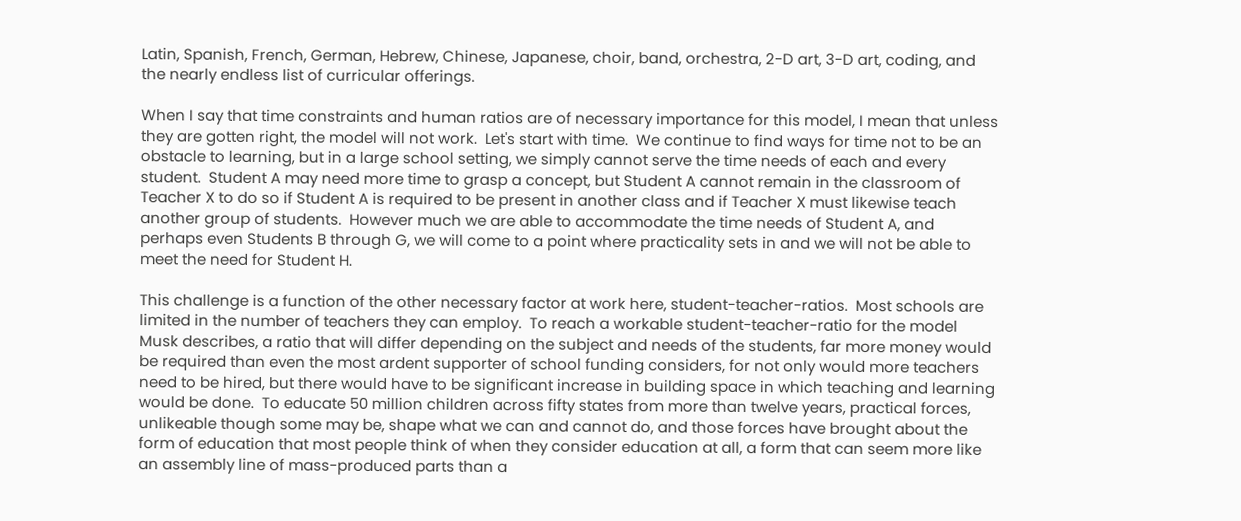Latin, Spanish, French, German, Hebrew, Chinese, Japanese, choir, band, orchestra, 2-D art, 3-D art, coding, and the nearly endless list of curricular offerings.

When I say that time constraints and human ratios are of necessary importance for this model, I mean that unless they are gotten right, the model will not work.  Let's start with time.  We continue to find ways for time not to be an obstacle to learning, but in a large school setting, we simply cannot serve the time needs of each and every student.  Student A may need more time to grasp a concept, but Student A cannot remain in the classroom of Teacher X to do so if Student A is required to be present in another class and if Teacher X must likewise teach another group of students.  However much we are able to accommodate the time needs of Student A, and perhaps even Students B through G, we will come to a point where practicality sets in and we will not be able to meet the need for Student H.

This challenge is a function of the other necessary factor at work here, student-teacher-ratios.  Most schools are limited in the number of teachers they can employ.  To reach a workable student-teacher-ratio for the model Musk describes, a ratio that will differ depending on the subject and needs of the students, far more money would be required than even the most ardent supporter of school funding considers, for not only would more teachers need to be hired, but there would have to be significant increase in building space in which teaching and learning would be done.  To educate 50 million children across fifty states from more than twelve years, practical forces, unlikeable though some may be, shape what we can and cannot do, and those forces have brought about the form of education that most people think of when they consider education at all, a form that can seem more like an assembly line of mass-produced parts than a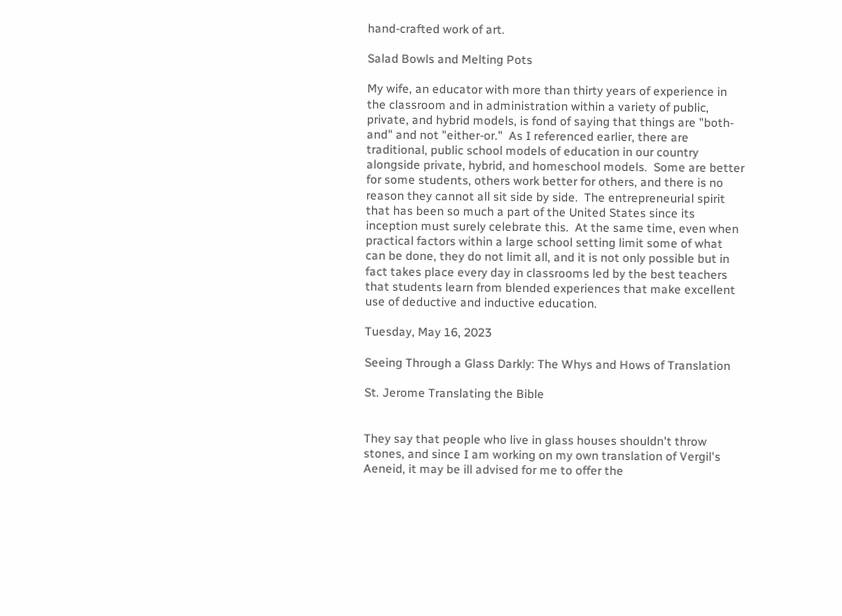hand-crafted work of art.

Salad Bowls and Melting Pots

My wife, an educator with more than thirty years of experience in the classroom and in administration within a variety of public, private, and hybrid models, is fond of saying that things are "both-and" and not "either-or."  As I referenced earlier, there are traditional, public school models of education in our country alongside private, hybrid, and homeschool models.  Some are better for some students, others work better for others, and there is no reason they cannot all sit side by side.  The entrepreneurial spirit that has been so much a part of the United States since its inception must surely celebrate this.  At the same time, even when practical factors within a large school setting limit some of what can be done, they do not limit all, and it is not only possible but in fact takes place every day in classrooms led by the best teachers that students learn from blended experiences that make excellent use of deductive and inductive education.

Tuesday, May 16, 2023

Seeing Through a Glass Darkly: The Whys and Hows of Translation

St. Jerome Translating the Bible


They say that people who live in glass houses shouldn't throw stones, and since I am working on my own translation of Vergil's Aeneid, it may be ill advised for me to offer the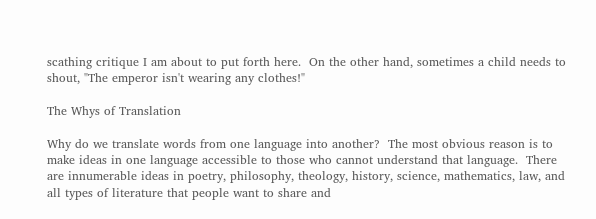scathing critique I am about to put forth here.  On the other hand, sometimes a child needs to shout, "The emperor isn't wearing any clothes!"

The Whys of Translation

Why do we translate words from one language into another?  The most obvious reason is to make ideas in one language accessible to those who cannot understand that language.  There are innumerable ideas in poetry, philosophy, theology, history, science, mathematics, law, and all types of literature that people want to share and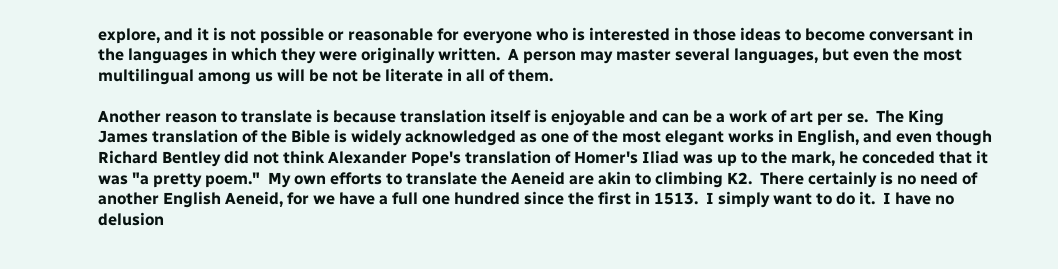explore, and it is not possible or reasonable for everyone who is interested in those ideas to become conversant in the languages in which they were originally written.  A person may master several languages, but even the most multilingual among us will be not be literate in all of them.

Another reason to translate is because translation itself is enjoyable and can be a work of art per se.  The King James translation of the Bible is widely acknowledged as one of the most elegant works in English, and even though Richard Bentley did not think Alexander Pope's translation of Homer's Iliad was up to the mark, he conceded that it was "a pretty poem."  My own efforts to translate the Aeneid are akin to climbing K2.  There certainly is no need of another English Aeneid, for we have a full one hundred since the first in 1513.  I simply want to do it.  I have no delusion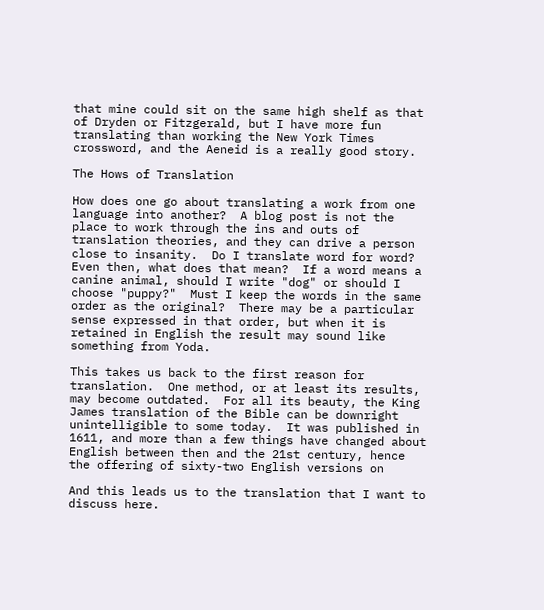that mine could sit on the same high shelf as that of Dryden or Fitzgerald, but I have more fun translating than working the New York Times crossword, and the Aeneid is a really good story.

The Hows of Translation

How does one go about translating a work from one language into another?  A blog post is not the place to work through the ins and outs of translation theories, and they can drive a person close to insanity.  Do I translate word for word?  Even then, what does that mean?  If a word means a canine animal, should I write "dog" or should I choose "puppy?"  Must I keep the words in the same order as the original?  There may be a particular sense expressed in that order, but when it is retained in English the result may sound like something from Yoda.

This takes us back to the first reason for translation.  One method, or at least its results, may become outdated.  For all its beauty, the King James translation of the Bible can be downright unintelligible to some today.  It was published in 1611, and more than a few things have changed about English between then and the 21st century, hence the offering of sixty-two English versions on

And this leads us to the translation that I want to discuss here.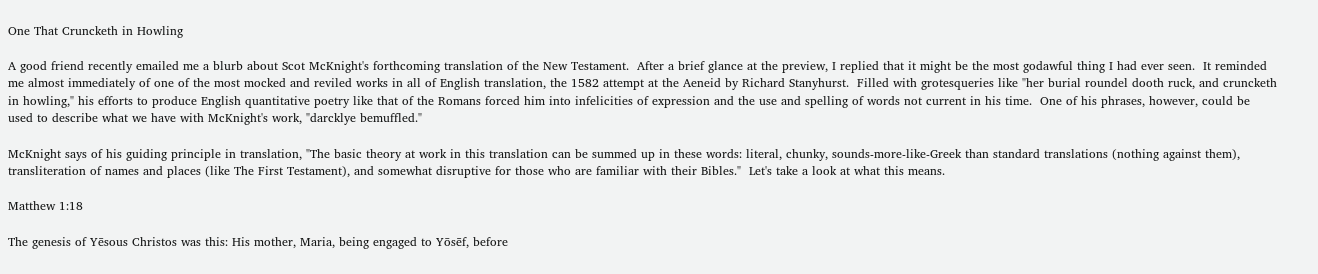One That Cruncketh in Howling

A good friend recently emailed me a blurb about Scot McKnight's forthcoming translation of the New Testament.  After a brief glance at the preview, I replied that it might be the most godawful thing I had ever seen.  It reminded me almost immediately of one of the most mocked and reviled works in all of English translation, the 1582 attempt at the Aeneid by Richard Stanyhurst.  Filled with grotesqueries like "her burial roundel dooth ruck, and cruncketh in howling," his efforts to produce English quantitative poetry like that of the Romans forced him into infelicities of expression and the use and spelling of words not current in his time.  One of his phrases, however, could be used to describe what we have with McKnight's work, "darcklye bemuffled."

McKnight says of his guiding principle in translation, "The basic theory at work in this translation can be summed up in these words: literal, chunky, sounds-more-like-Greek than standard translations (nothing against them), transliteration of names and places (like The First Testament), and somewhat disruptive for those who are familiar with their Bibles."  Let's take a look at what this means.

Matthew 1:18

The genesis of Yēsous Christos was this: His mother, Maria, being engaged to Yōsēf, before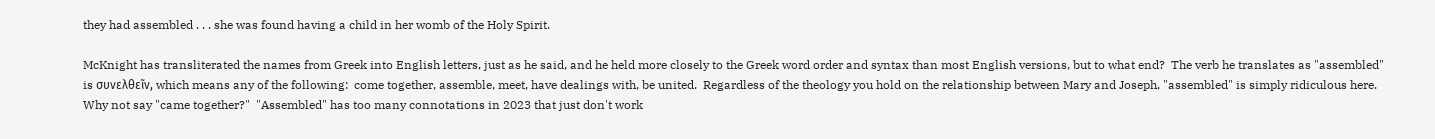they had assembled . . . she was found having a child in her womb of the Holy Spirit.

McKnight has transliterated the names from Greek into English letters, just as he said, and he held more closely to the Greek word order and syntax than most English versions, but to what end?  The verb he translates as "assembled" is συνελθεῖν, which means any of the following:  come together, assemble, meet, have dealings with, be united.  Regardless of the theology you hold on the relationship between Mary and Joseph, "assembled" is simply ridiculous here.  Why not say "came together?"  "Assembled" has too many connotations in 2023 that just don't work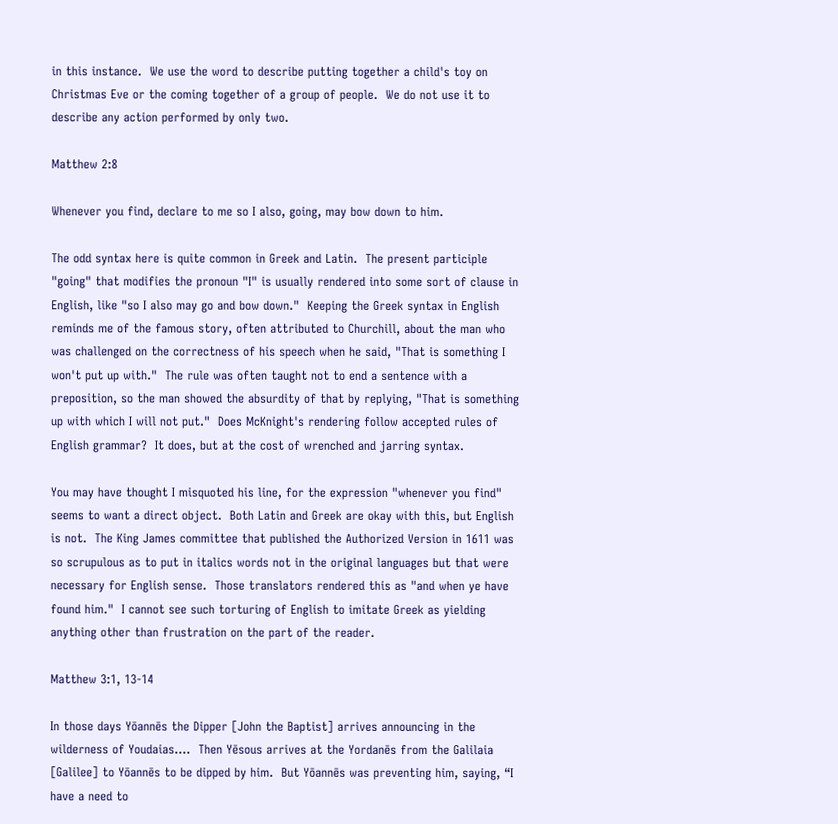in this instance.  We use the word to describe putting together a child's toy on Christmas Eve or the coming together of a group of people.  We do not use it to describe any action performed by only two.

Matthew 2:8

Whenever you find, declare to me so I also, going, may bow down to him.

The odd syntax here is quite common in Greek and Latin.  The present participle "going" that modifies the pronoun "I" is usually rendered into some sort of clause in English, like "so I also may go and bow down."  Keeping the Greek syntax in English reminds me of the famous story, often attributed to Churchill, about the man who was challenged on the correctness of his speech when he said, "That is something I won't put up with."  The rule was often taught not to end a sentence with a preposition, so the man showed the absurdity of that by replying, "That is something up with which I will not put."  Does McKnight's rendering follow accepted rules of English grammar?  It does, but at the cost of wrenched and jarring syntax.

You may have thought I misquoted his line, for the expression "whenever you find" seems to want a direct object.  Both Latin and Greek are okay with this, but English is not.  The King James committee that published the Authorized Version in 1611 was so scrupulous as to put in italics words not in the original languages but that were necessary for English sense.  Those translators rendered this as "and when ye have found him."  I cannot see such torturing of English to imitate Greek as yielding anything other than frustration on the part of the reader.

Matthew 3:1, 13-14

In those days Yōannēs the Dipper [John the Baptist] arrives announcing in the wilderness of Youdaias....  Then Yēsous arrives at the Yordanēs from the Galilaia [Galilee] to Yōannēs to be dipped by him.  But Yōannēs was preventing him, saying, “I have a need to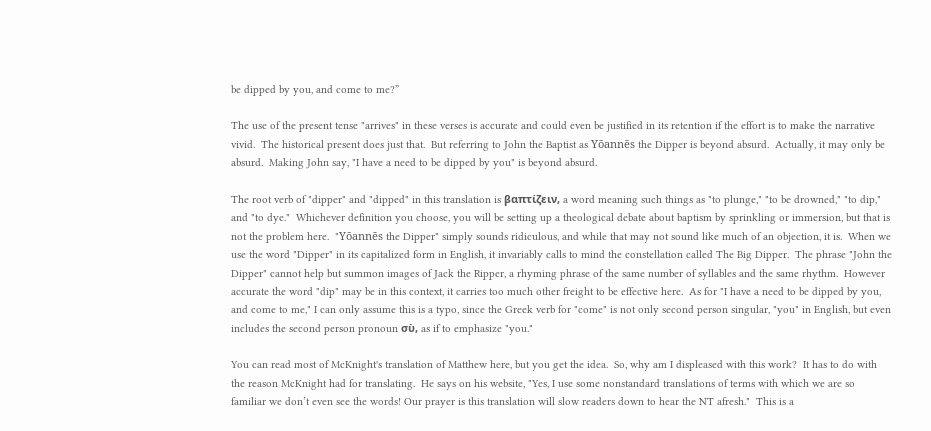be dipped by you, and come to me?”

The use of the present tense "arrives" in these verses is accurate and could even be justified in its retention if the effort is to make the narrative vivid.  The historical present does just that.  But referring to John the Baptist as Yōannēs the Dipper is beyond absurd.  Actually, it may only be absurd.  Making John say, "I have a need to be dipped by you" is beyond absurd.

The root verb of "dipper" and "dipped" in this translation is βαπτίζειν, a word meaning such things as "to plunge," "to be drowned," "to dip," and "to dye."  Whichever definition you choose, you will be setting up a theological debate about baptism by sprinkling or immersion, but that is not the problem here.  "Yōannēs the Dipper" simply sounds ridiculous, and while that may not sound like much of an objection, it is.  When we use the word "Dipper" in its capitalized form in English, it invariably calls to mind the constellation called The Big Dipper.  The phrase "John the Dipper" cannot help but summon images of Jack the Ripper, a rhyming phrase of the same number of syllables and the same rhythm.  However accurate the word "dip" may be in this context, it carries too much other freight to be effective here.  As for "I have a need to be dipped by you, and come to me," I can only assume this is a typo, since the Greek verb for "come" is not only second person singular, "you" in English, but even includes the second person pronoun σὺ, as if to emphasize "you."

You can read most of McKnight's translation of Matthew here, but you get the idea.  So, why am I displeased with this work?  It has to do with the reason McKnight had for translating.  He says on his website, "Yes, I use some nonstandard translations of terms with which we are so familiar we don’t even see the words! Our prayer is this translation will slow readers down to hear the NT afresh."  This is a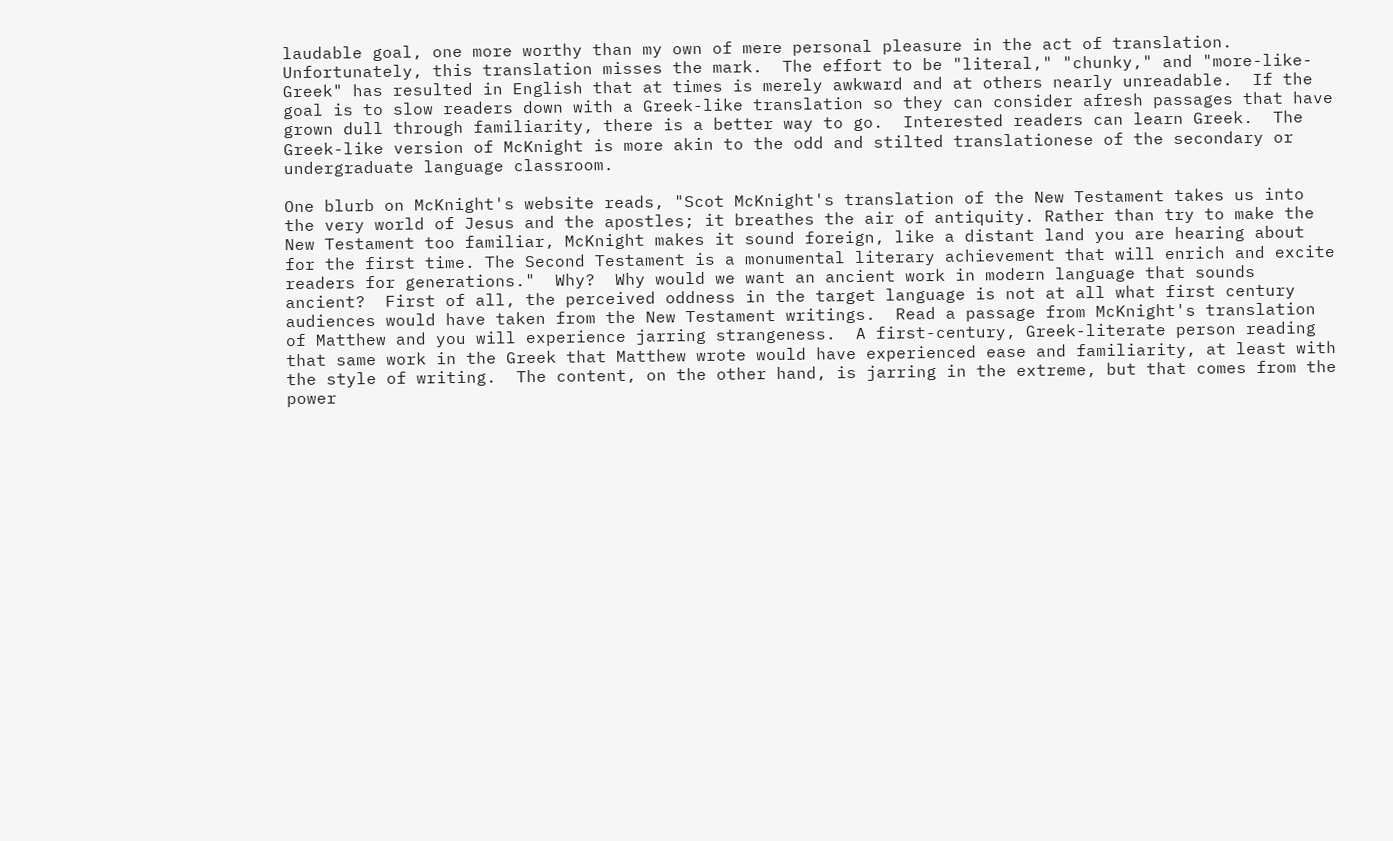laudable goal, one more worthy than my own of mere personal pleasure in the act of translation.  Unfortunately, this translation misses the mark.  The effort to be "literal," "chunky," and "more-like-Greek" has resulted in English that at times is merely awkward and at others nearly unreadable.  If the goal is to slow readers down with a Greek-like translation so they can consider afresh passages that have grown dull through familiarity, there is a better way to go.  Interested readers can learn Greek.  The Greek-like version of McKnight is more akin to the odd and stilted translationese of the secondary or undergraduate language classroom.

One blurb on McKnight's website reads, "Scot McKnight's translation of the New Testament takes us into the very world of Jesus and the apostles; it breathes the air of antiquity. Rather than try to make the New Testament too familiar, McKnight makes it sound foreign, like a distant land you are hearing about for the first time. The Second Testament is a monumental literary achievement that will enrich and excite readers for generations."  Why?  Why would we want an ancient work in modern language that sounds ancient?  First of all, the perceived oddness in the target language is not at all what first century audiences would have taken from the New Testament writings.  Read a passage from McKnight's translation of Matthew and you will experience jarring strangeness.  A first-century, Greek-literate person reading that same work in the Greek that Matthew wrote would have experienced ease and familiarity, at least with the style of writing.  The content, on the other hand, is jarring in the extreme, but that comes from the power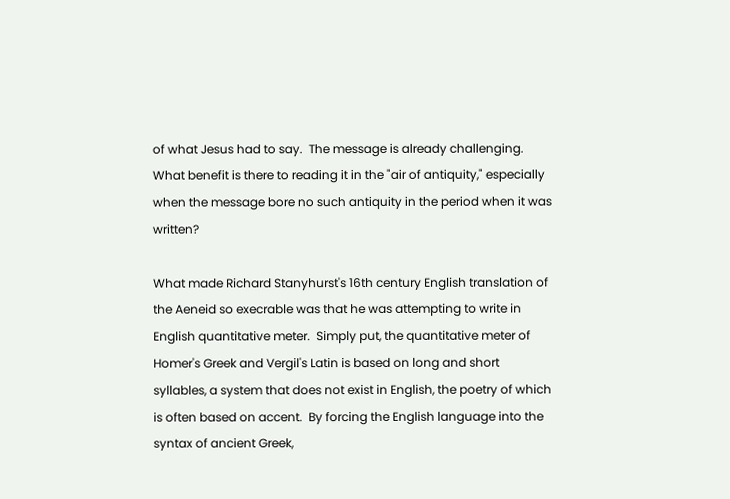of what Jesus had to say.  The message is already challenging.  What benefit is there to reading it in the "air of antiquity," especially when the message bore no such antiquity in the period when it was written?

What made Richard Stanyhurst's 16th century English translation of the Aeneid so execrable was that he was attempting to write in English quantitative meter.  Simply put, the quantitative meter of Homer's Greek and Vergil's Latin is based on long and short syllables, a system that does not exist in English, the poetry of which is often based on accent.  By forcing the English language into the syntax of ancient Greek,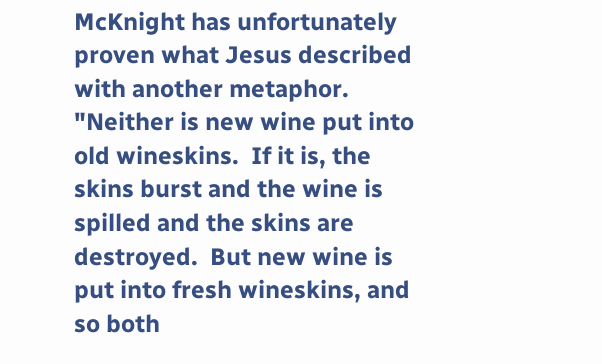McKnight has unfortunately proven what Jesus described with another metaphor.  "Neither is new wine put into old wineskins.  If it is, the skins burst and the wine is spilled and the skins are destroyed.  But new wine is put into fresh wineskins, and so both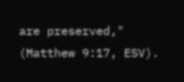are preserved,"  (Matthew 9:17, ESV).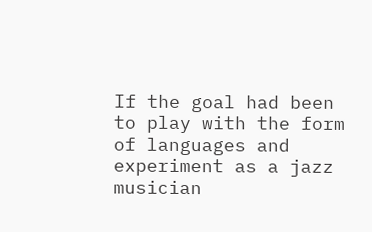If the goal had been to play with the form of languages and experiment as a jazz musician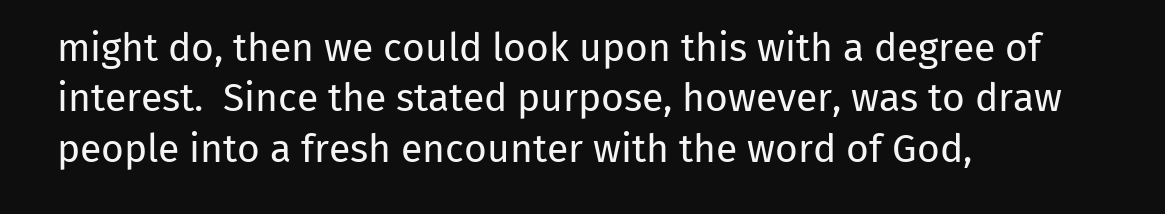might do, then we could look upon this with a degree of interest.  Since the stated purpose, however, was to draw people into a fresh encounter with the word of God,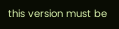this version must be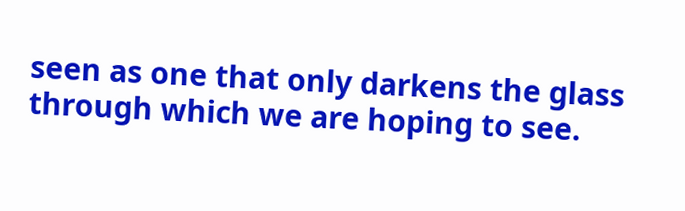seen as one that only darkens the glass through which we are hoping to see.